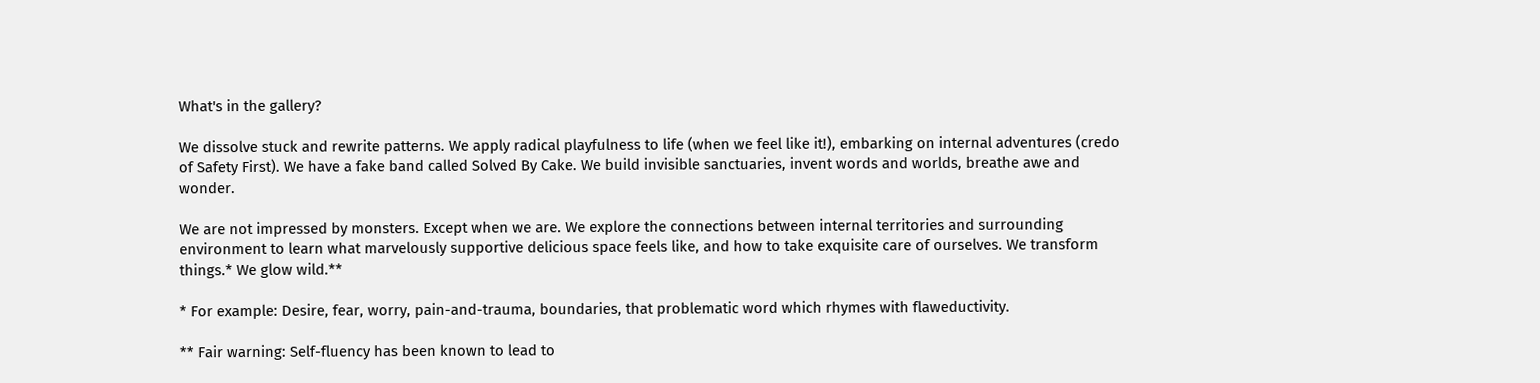What's in the gallery?

We dissolve stuck and rewrite patterns. We apply radical playfulness to life (when we feel like it!), embarking on internal adventures (credo of Safety First). We have a fake band called Solved By Cake. We build invisible sanctuaries, invent words and worlds, breathe awe and wonder.

We are not impressed by monsters. Except when we are. We explore the connections between internal territories and surrounding environment to learn what marvelously supportive delicious space feels like, and how to take exquisite care of ourselves. We transform things.* We glow wild.**

* For example: Desire, fear, worry, pain-and-trauma, boundaries, that problematic word which rhymes with flaweductivity.

** Fair warning: Self-fluency has been known to lead to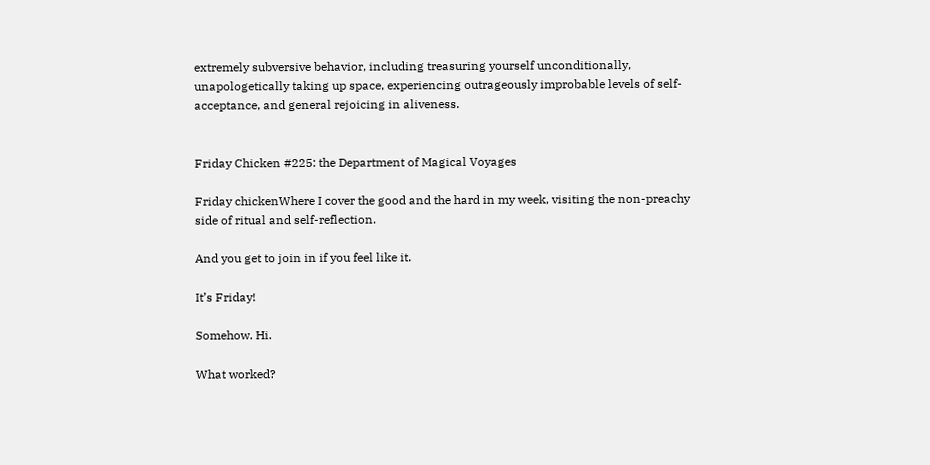extremely subversive behavior, including treasuring yourself unconditionally, unapologetically taking up space, experiencing outrageously improbable levels of self-acceptance, and general rejoicing in aliveness.


Friday Chicken #225: the Department of Magical Voyages

Friday chickenWhere I cover the good and the hard in my week, visiting the non-preachy side of ritual and self-reflection.

And you get to join in if you feel like it.

It’s Friday!

Somehow. Hi.

What worked?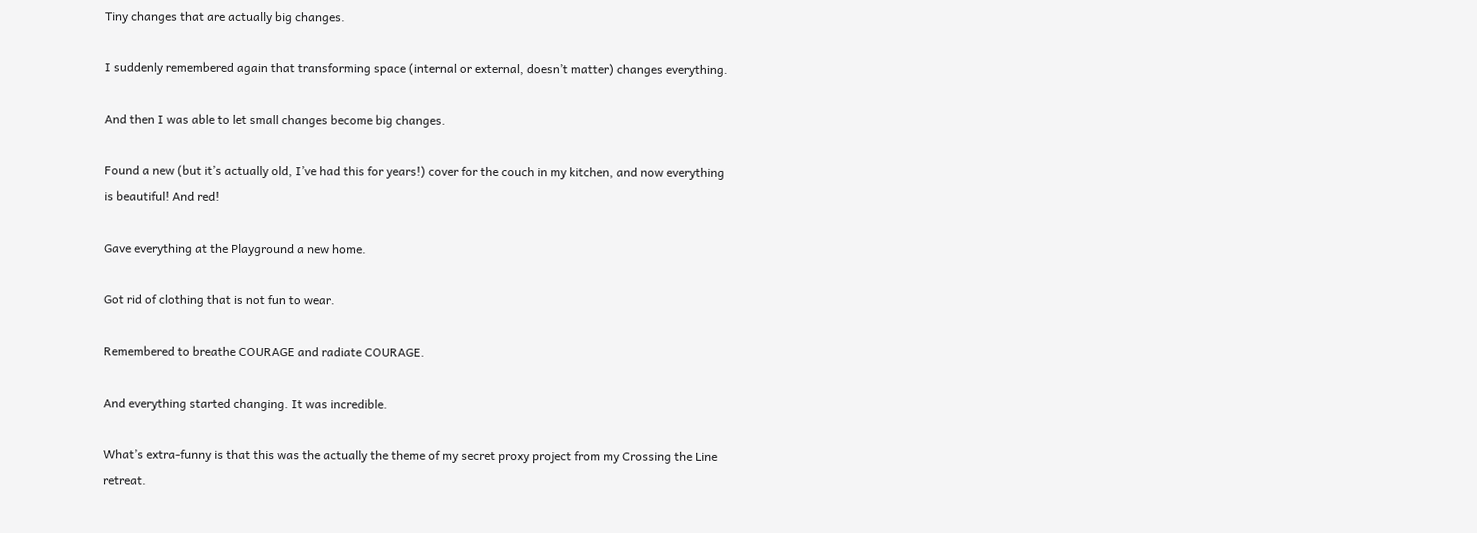Tiny changes that are actually big changes.

I suddenly remembered again that transforming space (internal or external, doesn’t matter) changes everything.

And then I was able to let small changes become big changes.

Found a new (but it’s actually old, I’ve had this for years!) cover for the couch in my kitchen, and now everything is beautiful! And red!

Gave everything at the Playground a new home.

Got rid of clothing that is not fun to wear.

Remembered to breathe COURAGE and radiate COURAGE.

And everything started changing. It was incredible.

What’s extra-funny is that this was the actually the theme of my secret proxy project from my Crossing the Line retreat.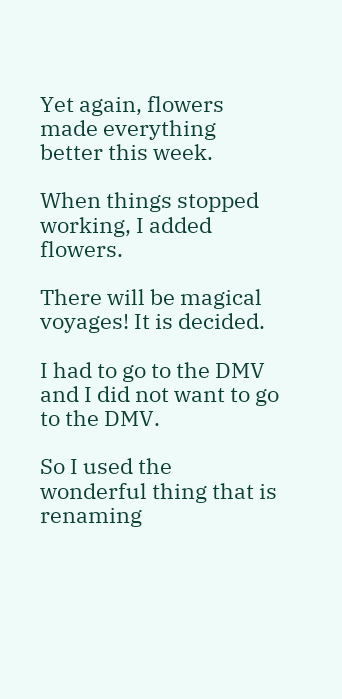Yet again, flowers made everything better this week.

When things stopped working, I added flowers.

There will be magical voyages! It is decided.

I had to go to the DMV and I did not want to go to the DMV.

So I used the wonderful thing that is renaming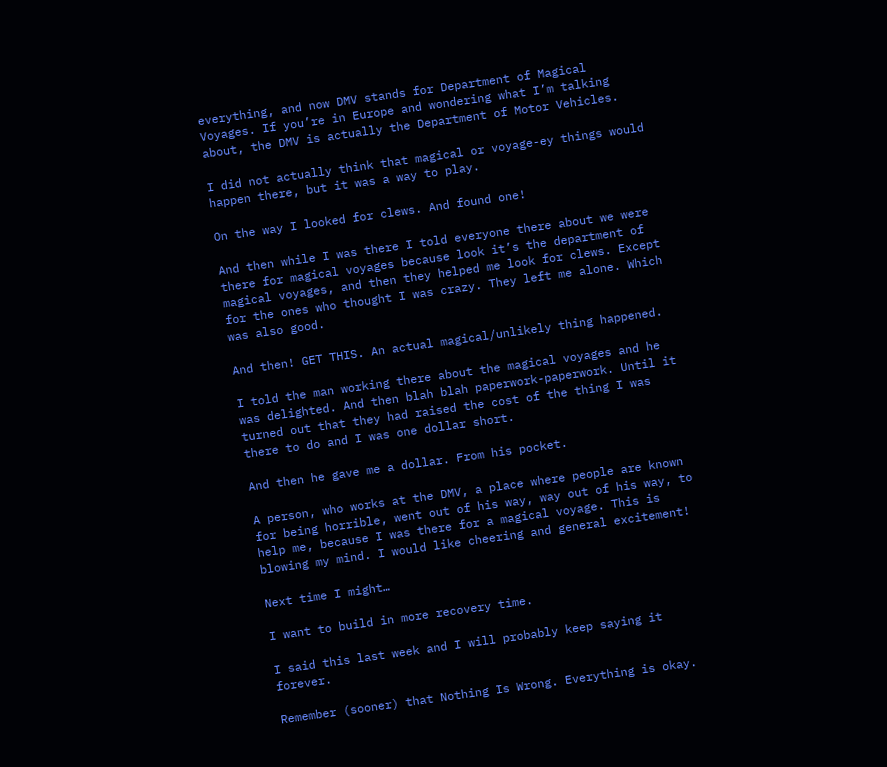everything, and now DMV stands for Department of Magical Voyages. If you’re in Europe and wondering what I’m talking about, the DMV is actually the Department of Motor Vehicles.

I did not actually think that magical or voyage-ey things would happen there, but it was a way to play.

On the way I looked for clews. And found one!

And then while I was there I told everyone there about we were there for magical voyages because look it’s the department of magical voyages, and then they helped me look for clews. Except for the ones who thought I was crazy. They left me alone. Which was also good.

And then! GET THIS. An actual magical/unlikely thing happened.

I told the man working there about the magical voyages and he was delighted. And then blah blah paperwork-paperwork. Until it turned out that they had raised the cost of the thing I was there to do and I was one dollar short.

And then he gave me a dollar. From his pocket.

A person, who works at the DMV, a place where people are known for being horrible, went out of his way, way out of his way, to help me, because I was there for a magical voyage. This is blowing my mind. I would like cheering and general excitement!

Next time I might…

I want to build in more recovery time.

I said this last week and I will probably keep saying it forever.

Remember (sooner) that Nothing Is Wrong. Everything is okay.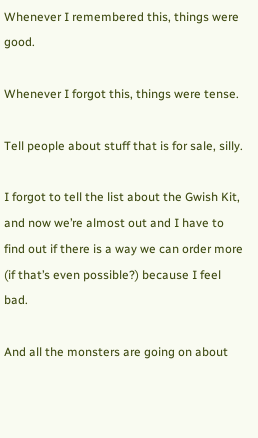Whenever I remembered this, things were good.

Whenever I forgot this, things were tense.

Tell people about stuff that is for sale, silly.

I forgot to tell the list about the Gwish Kit, and now we’re almost out and I have to find out if there is a way we can order more (if that’s even possible?) because I feel bad.

And all the monsters are going on about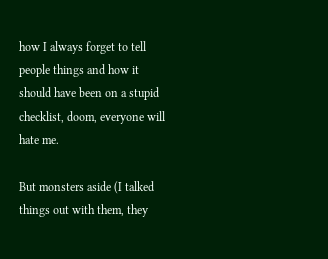how I always forget to tell people things and how it should have been on a stupid checklist, doom, everyone will hate me.

But monsters aside (I talked things out with them, they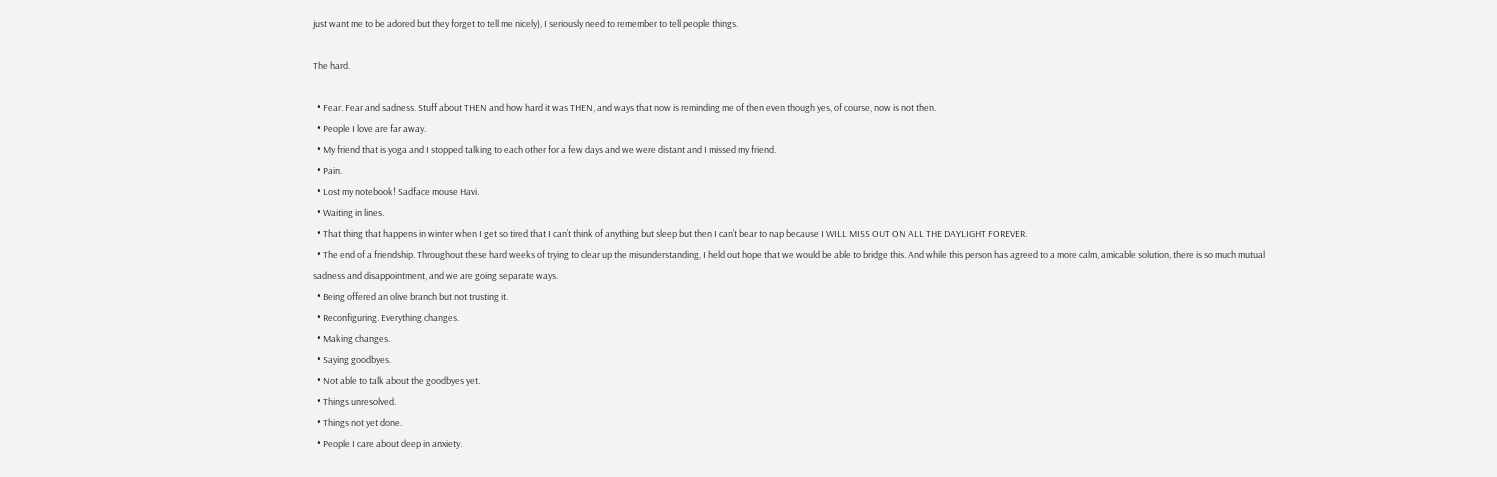just want me to be adored but they forget to tell me nicely), I seriously need to remember to tell people things.

The hard.

  • Fear. Fear and sadness. Stuff about THEN and how hard it was THEN, and ways that now is reminding me of then even though yes, of course, now is not then.
  • People I love are far away.
  • My friend that is yoga and I stopped talking to each other for a few days and we were distant and I missed my friend.
  • Pain.
  • Lost my notebook! Sadface mouse Havi.
  • Waiting in lines.
  • That thing that happens in winter when I get so tired that I can’t think of anything but sleep but then I can’t bear to nap because I WILL MISS OUT ON ALL THE DAYLIGHT FOREVER.
  • The end of a friendship. Throughout these hard weeks of trying to clear up the misunderstanding, I held out hope that we would be able to bridge this. And while this person has agreed to a more calm, amicable solution, there is so much mutual sadness and disappointment, and we are going separate ways.
  • Being offered an olive branch but not trusting it.
  • Reconfiguring. Everything changes.
  • Making changes.
  • Saying goodbyes.
  • Not able to talk about the goodbyes yet.
  • Things unresolved.
  • Things not yet done.
  • People I care about deep in anxiety.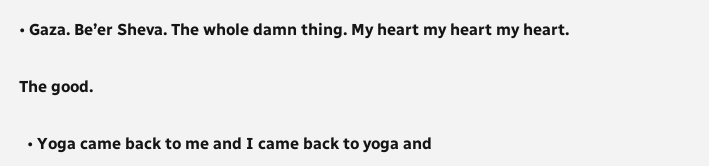• Gaza. Be’er Sheva. The whole damn thing. My heart my heart my heart.

The good.

  • Yoga came back to me and I came back to yoga and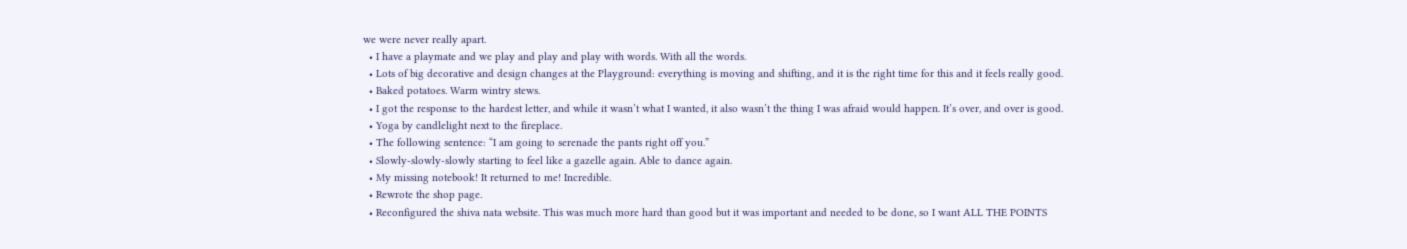we were never really apart.
  • I have a playmate and we play and play and play with words. With all the words.
  • Lots of big decorative and design changes at the Playground: everything is moving and shifting, and it is the right time for this and it feels really good.
  • Baked potatoes. Warm wintry stews.
  • I got the response to the hardest letter, and while it wasn’t what I wanted, it also wasn’t the thing I was afraid would happen. It’s over, and over is good.
  • Yoga by candlelight next to the fireplace.
  • The following sentence: “I am going to serenade the pants right off you.”
  • Slowly-slowly-slowly starting to feel like a gazelle again. Able to dance again.
  • My missing notebook! It returned to me! Incredible.
  • Rewrote the shop page.
  • Reconfigured the shiva nata website. This was much more hard than good but it was important and needed to be done, so I want ALL THE POINTS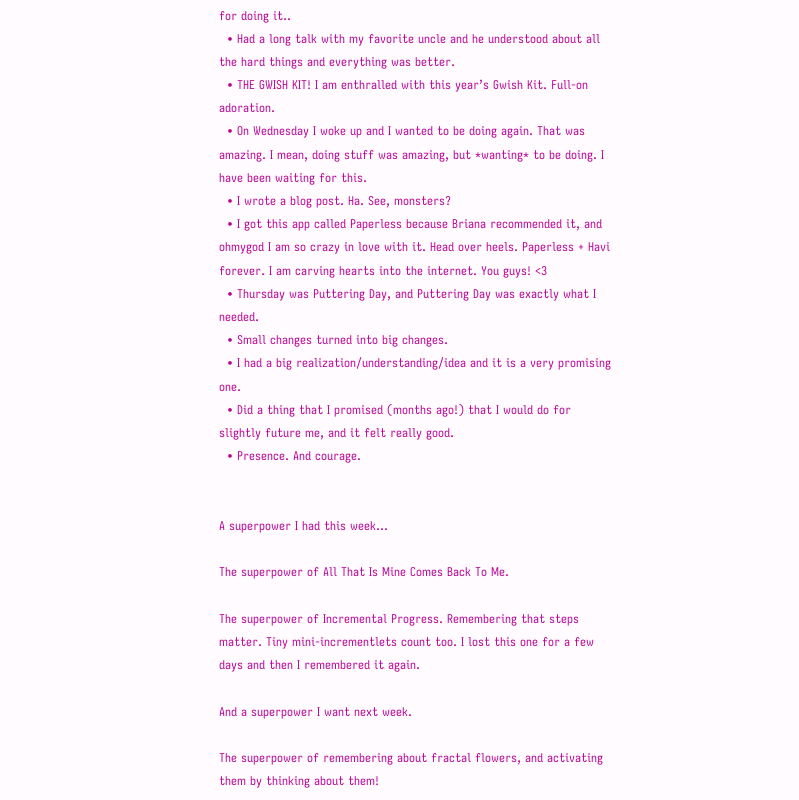for doing it..
  • Had a long talk with my favorite uncle and he understood about all the hard things and everything was better.
  • THE GWISH KIT! I am enthralled with this year’s Gwish Kit. Full-on adoration.
  • On Wednesday I woke up and I wanted to be doing again. That was amazing. I mean, doing stuff was amazing, but *wanting* to be doing. I have been waiting for this.
  • I wrote a blog post. Ha. See, monsters?
  • I got this app called Paperless because Briana recommended it, and ohmygod I am so crazy in love with it. Head over heels. Paperless + Havi forever. I am carving hearts into the internet. You guys! <3
  • Thursday was Puttering Day, and Puttering Day was exactly what I needed.
  • Small changes turned into big changes.
  • I had a big realization/understanding/idea and it is a very promising one.
  • Did a thing that I promised (months ago!) that I would do for slightly future me, and it felt really good.
  • Presence. And courage.


A superpower I had this week…

The superpower of All That Is Mine Comes Back To Me.

The superpower of Incremental Progress. Remembering that steps matter. Tiny mini-incrementlets count too. I lost this one for a few days and then I remembered it again.

And a superpower I want next week.

The superpower of remembering about fractal flowers, and activating them by thinking about them!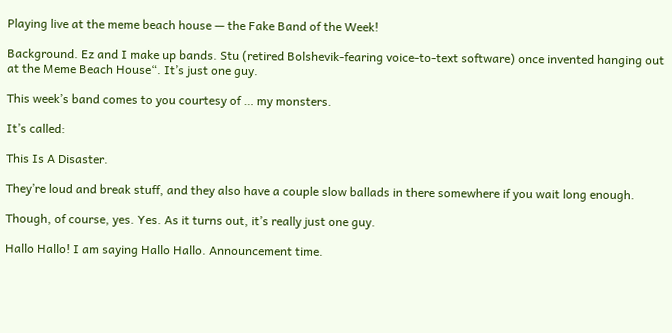Playing live at the meme beach house — the Fake Band of the Week!

Background. Ez and I make up bands. Stu (retired Bolshevik-fearing voice-to-text software) once invented hanging out at the Meme Beach House“. It’s just one guy.

This week’s band comes to you courtesy of … my monsters.

It’s called:

This Is A Disaster.

They’re loud and break stuff, and they also have a couple slow ballads in there somewhere if you wait long enough.

Though, of course, yes. Yes. As it turns out, it’s really just one guy.

Hallo Hallo! I am saying Hallo Hallo. Announcement time.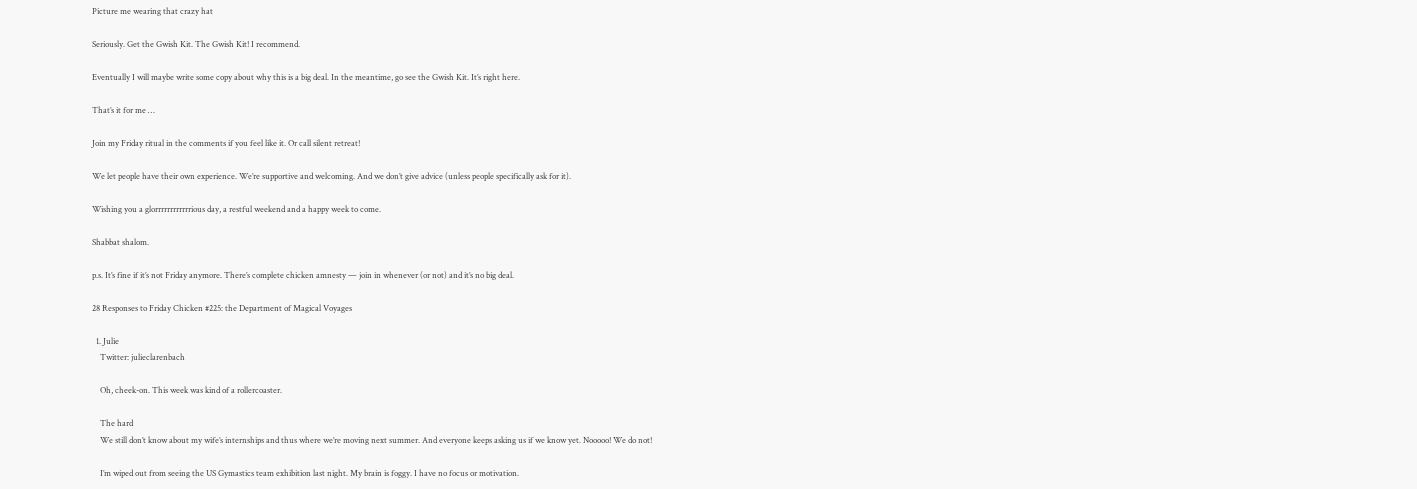Picture me wearing that crazy hat

Seriously. Get the Gwish Kit. The Gwish Kit! I recommend.

Eventually I will maybe write some copy about why this is a big deal. In the meantime, go see the Gwish Kit. It’s right here.

That’s it for me …

Join my Friday ritual in the comments if you feel like it. Or call silent retreat!

We let people have their own experience. We’re supportive and welcoming. And we don’t give advice (unless people specifically ask for it).

Wishing you a glorrrrrrrrrrrrious day, a restful weekend and a happy week to come.

Shabbat shalom.

p.s. It’s fine if it’s not Friday anymore. There’s complete chicken amnesty — join in whenever (or not) and it’s no big deal.

28 Responses to Friday Chicken #225: the Department of Magical Voyages

  1. Julie
    Twitter: julieclarenbach

    Oh, cheek-on. This week was kind of a rollercoaster.

    The hard
    We still don’t know about my wife’s internships and thus where we’re moving next summer. And everyone keeps asking us if we know yet. Nooooo! We do not!

    I’m wiped out from seeing the US Gymastics team exhibition last night. My brain is foggy. I have no focus or motivation.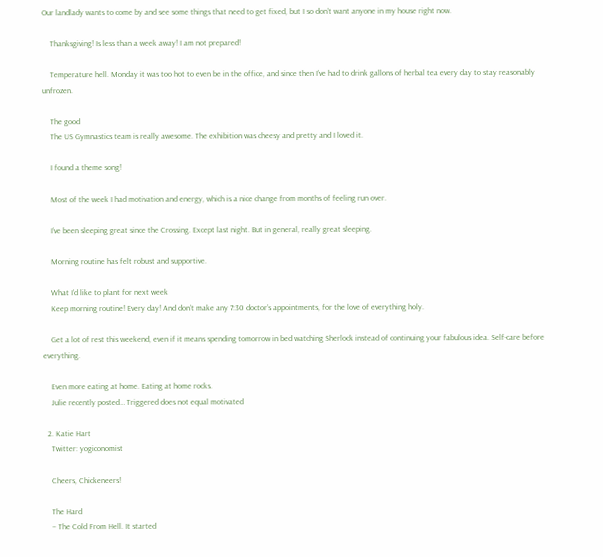Our landlady wants to come by and see some things that need to get fixed, but I so don’t want anyone in my house right now.

    Thanksgiving! Is less than a week away! I am not prepared!

    Temperature hell. Monday it was too hot to even be in the office, and since then I’ve had to drink gallons of herbal tea every day to stay reasonably unfrozen.

    The good
    The US Gymnastics team is really awesome. The exhibition was cheesy and pretty and I loved it.

    I found a theme song!

    Most of the week I had motivation and energy, which is a nice change from months of feeling run over.

    I’ve been sleeping great since the Crossing. Except last night. But in general, really great sleeping.

    Morning routine has felt robust and supportive.

    What I’d like to plant for next week
    Keep morning routine! Every day! And don’t make any 7:30 doctor’s appointments, for the love of everything holy.

    Get a lot of rest this weekend, even if it means spending tomorrow in bed watching Sherlock instead of continuing your fabulous idea. Self-care before everything.

    Even more eating at home. Eating at home rocks.
    Julie recently posted… Triggered does not equal motivated

  2. Katie Hart
    Twitter: yogiconomist

    Cheers, Chickeneers!

    The Hard
    – The Cold From Hell. It started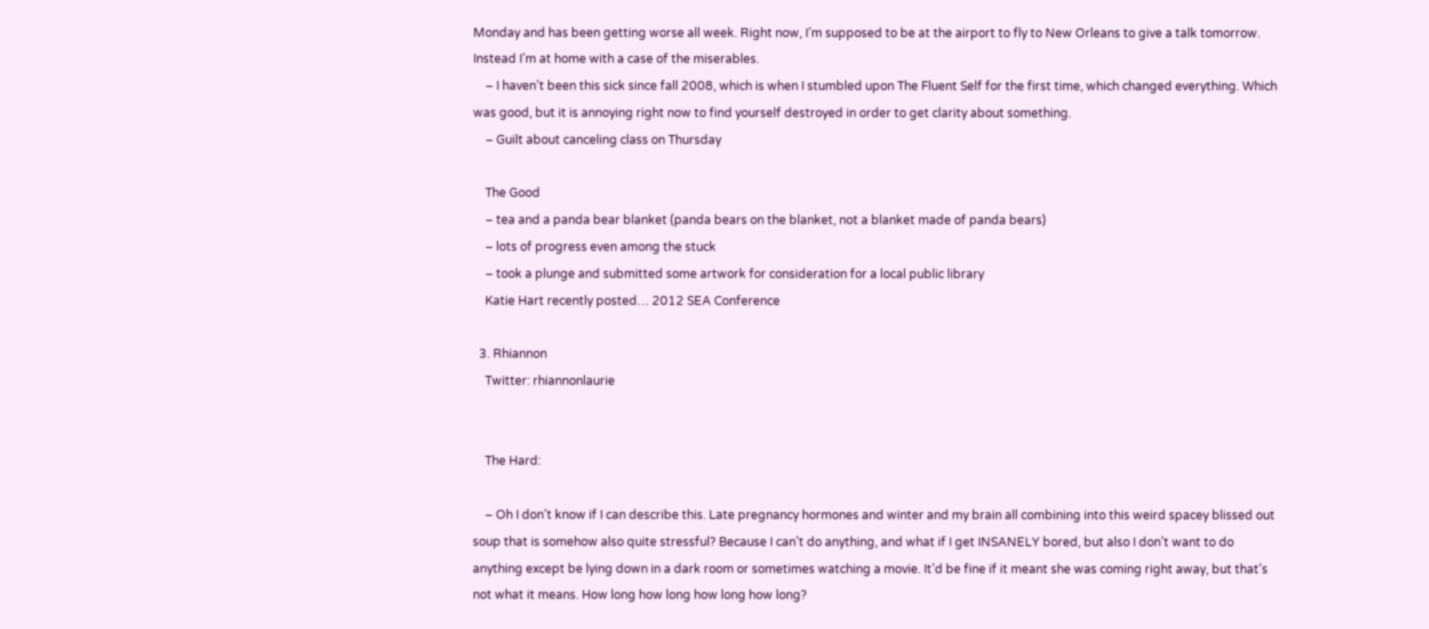Monday and has been getting worse all week. Right now, I’m supposed to be at the airport to fly to New Orleans to give a talk tomorrow. Instead I’m at home with a case of the miserables.
    – I haven’t been this sick since fall 2008, which is when I stumbled upon The Fluent Self for the first time, which changed everything. Which was good, but it is annoying right now to find yourself destroyed in order to get clarity about something.
    – Guilt about canceling class on Thursday

    The Good
    – tea and a panda bear blanket (panda bears on the blanket, not a blanket made of panda bears)
    – lots of progress even among the stuck
    – took a plunge and submitted some artwork for consideration for a local public library
    Katie Hart recently posted… 2012 SEA Conference

  3. Rhiannon
    Twitter: rhiannonlaurie


    The Hard:

    – Oh I don’t know if I can describe this. Late pregnancy hormones and winter and my brain all combining into this weird spacey blissed out soup that is somehow also quite stressful? Because I can’t do anything, and what if I get INSANELY bored, but also I don’t want to do anything except be lying down in a dark room or sometimes watching a movie. It’d be fine if it meant she was coming right away, but that’s not what it means. How long how long how long how long?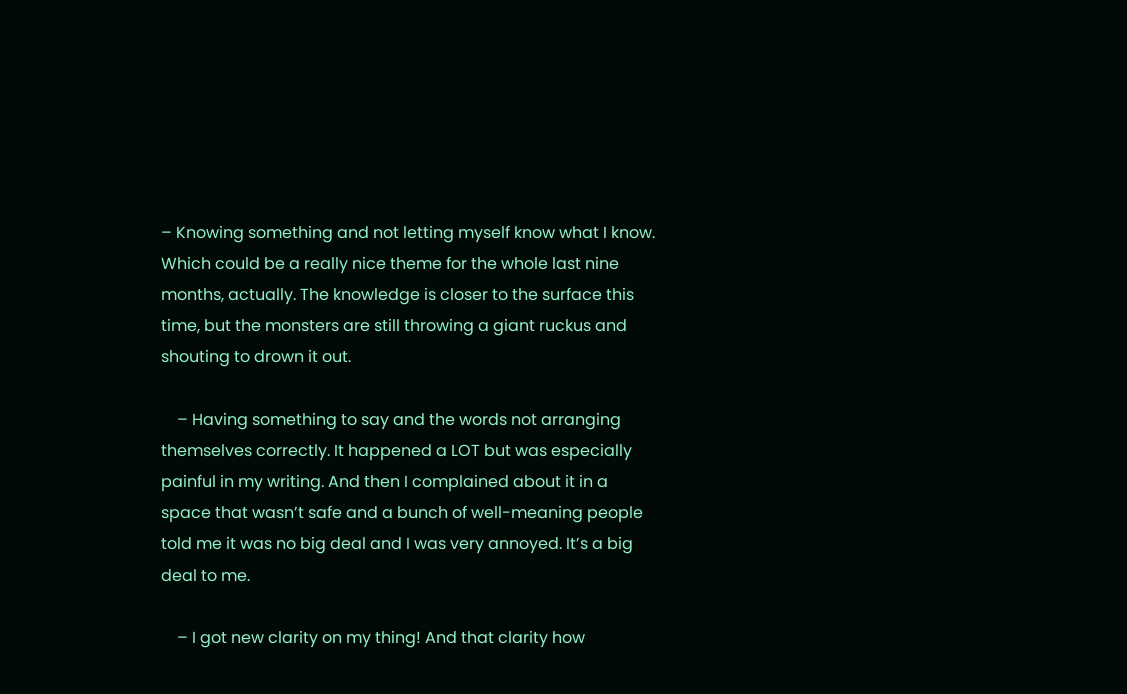– Knowing something and not letting myself know what I know. Which could be a really nice theme for the whole last nine months, actually. The knowledge is closer to the surface this time, but the monsters are still throwing a giant ruckus and shouting to drown it out.

    – Having something to say and the words not arranging themselves correctly. It happened a LOT but was especially painful in my writing. And then I complained about it in a space that wasn’t safe and a bunch of well-meaning people told me it was no big deal and I was very annoyed. It’s a big deal to me.

    – I got new clarity on my thing! And that clarity how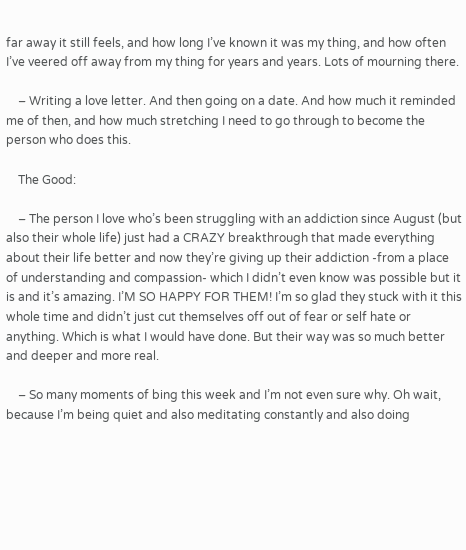far away it still feels, and how long I’ve known it was my thing, and how often I’ve veered off away from my thing for years and years. Lots of mourning there.

    – Writing a love letter. And then going on a date. And how much it reminded me of then, and how much stretching I need to go through to become the person who does this.

    The Good:

    – The person I love who’s been struggling with an addiction since August (but also their whole life) just had a CRAZY breakthrough that made everything about their life better and now they’re giving up their addiction -from a place of understanding and compassion- which I didn’t even know was possible but it is and it’s amazing. I’M SO HAPPY FOR THEM! I’m so glad they stuck with it this whole time and didn’t just cut themselves off out of fear or self hate or anything. Which is what I would have done. But their way was so much better and deeper and more real.

    – So many moments of bing this week and I’m not even sure why. Oh wait, because I’m being quiet and also meditating constantly and also doing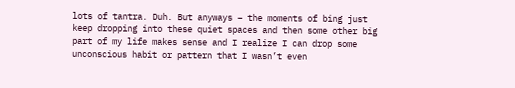lots of tantra. Duh. But anyways – the moments of bing just keep dropping into these quiet spaces and then some other big part of my life makes sense and I realize I can drop some unconscious habit or pattern that I wasn’t even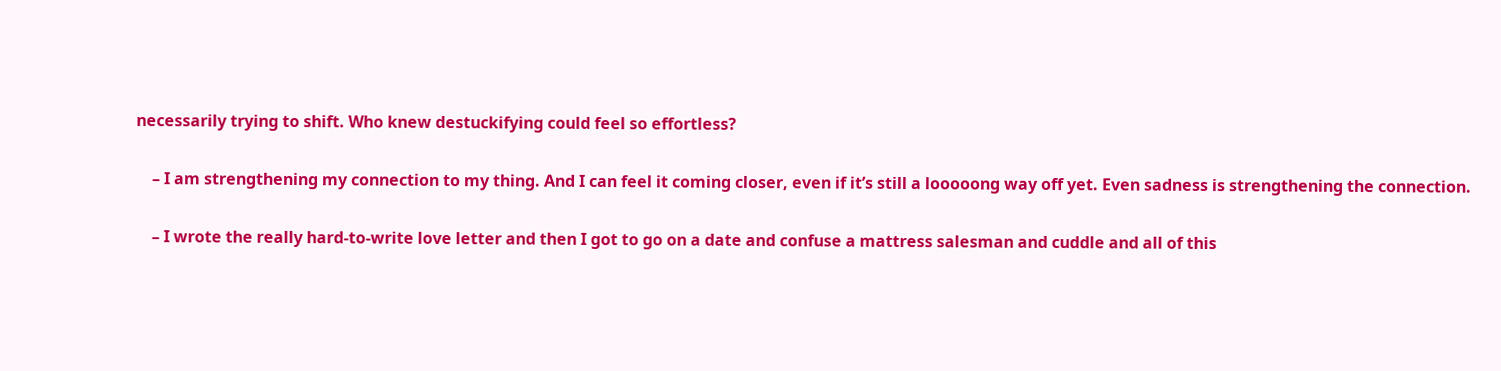necessarily trying to shift. Who knew destuckifying could feel so effortless?

    – I am strengthening my connection to my thing. And I can feel it coming closer, even if it’s still a looooong way off yet. Even sadness is strengthening the connection.

    – I wrote the really hard-to-write love letter and then I got to go on a date and confuse a mattress salesman and cuddle and all of this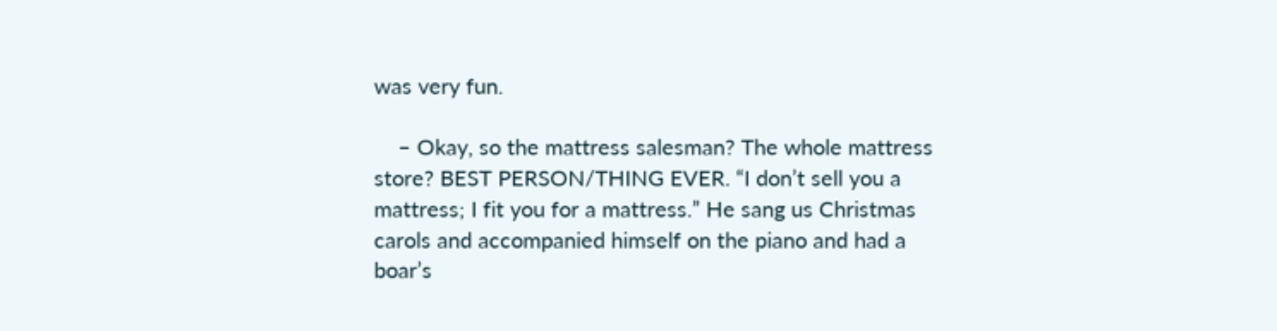was very fun.

    – Okay, so the mattress salesman? The whole mattress store? BEST PERSON/THING EVER. “I don’t sell you a mattress; I fit you for a mattress.” He sang us Christmas carols and accompanied himself on the piano and had a boar’s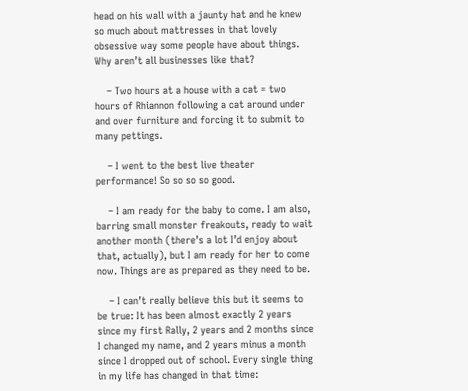head on his wall with a jaunty hat and he knew so much about mattresses in that lovely obsessive way some people have about things. Why aren’t all businesses like that?

    – Two hours at a house with a cat = two hours of Rhiannon following a cat around under and over furniture and forcing it to submit to many pettings.

    – I went to the best live theater performance! So so so so good.

    – I am ready for the baby to come. I am also, barring small monster freakouts, ready to wait another month (there’s a lot I’d enjoy about that, actually), but I am ready for her to come now. Things are as prepared as they need to be.

    – I can’t really believe this but it seems to be true: It has been almost exactly 2 years since my first Rally, 2 years and 2 months since I changed my name, and 2 years minus a month since I dropped out of school. Every single thing in my life has changed in that time: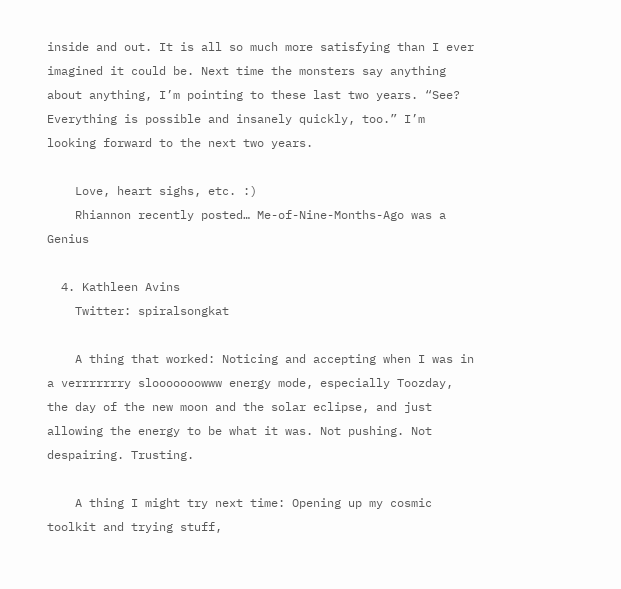inside and out. It is all so much more satisfying than I ever imagined it could be. Next time the monsters say anything about anything, I’m pointing to these last two years. “See? Everything is possible and insanely quickly, too.” I’m looking forward to the next two years.

    Love, heart sighs, etc. :)
    Rhiannon recently posted… Me-of-Nine-Months-Ago was a Genius

  4. Kathleen Avins
    Twitter: spiralsongkat

    A thing that worked: Noticing and accepting when I was in a verrrrrrry slooooooowww energy mode, especially Toozday, the day of the new moon and the solar eclipse, and just allowing the energy to be what it was. Not pushing. Not despairing. Trusting.

    A thing I might try next time: Opening up my cosmic toolkit and trying stuff,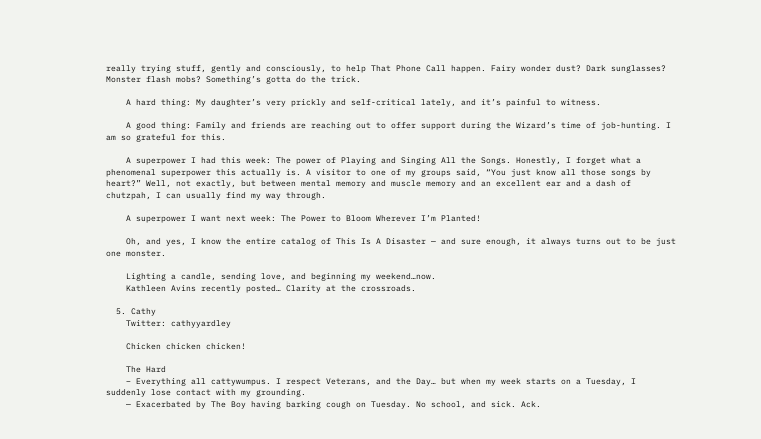really trying stuff, gently and consciously, to help That Phone Call happen. Fairy wonder dust? Dark sunglasses? Monster flash mobs? Something’s gotta do the trick.

    A hard thing: My daughter’s very prickly and self-critical lately, and it’s painful to witness.

    A good thing: Family and friends are reaching out to offer support during the Wizard’s time of job-hunting. I am so grateful for this.

    A superpower I had this week: The power of Playing and Singing All the Songs. Honestly, I forget what a phenomenal superpower this actually is. A visitor to one of my groups said, “You just know all those songs by heart?” Well, not exactly, but between mental memory and muscle memory and an excellent ear and a dash of chutzpah, I can usually find my way through.

    A superpower I want next week: The Power to Bloom Wherever I’m Planted!

    Oh, and yes, I know the entire catalog of This Is A Disaster — and sure enough, it always turns out to be just one monster.

    Lighting a candle, sending love, and beginning my weekend…now.
    Kathleen Avins recently posted… Clarity at the crossroads.

  5. Cathy
    Twitter: cathyyardley

    Chicken chicken chicken!

    The Hard
    – Everything all cattywumpus. I respect Veterans, and the Day… but when my week starts on a Tuesday, I suddenly lose contact with my grounding.
    — Exacerbated by The Boy having barking cough on Tuesday. No school, and sick. Ack.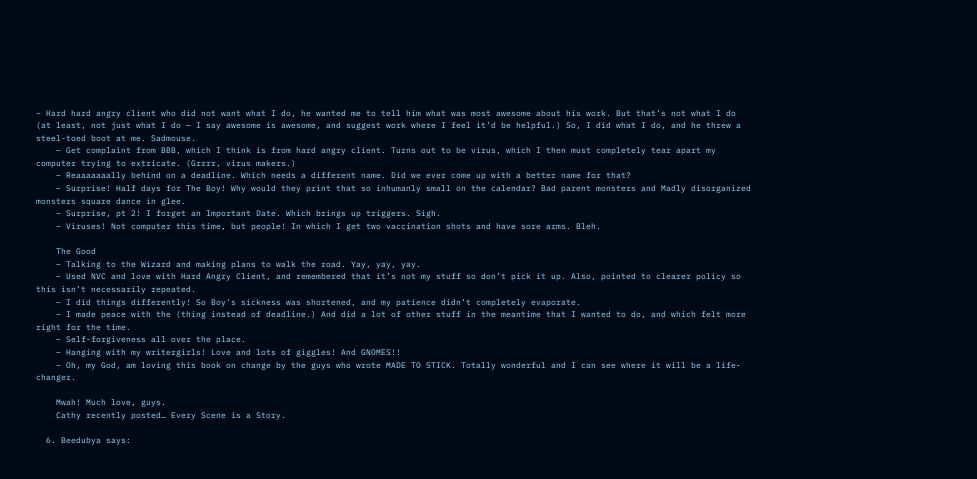– Hard hard angry client who did not want what I do, he wanted me to tell him what was most awesome about his work. But that’s not what I do (at least, not just what I do — I say awesome is awesome, and suggest work where I feel it’d be helpful.) So, I did what I do, and he threw a steel-toed boot at me. Sadmouse.
    – Get complaint from BBB, which I think is from hard angry client. Turns out to be virus, which I then must completely tear apart my computer trying to extricate. (Grrrr, virus makers.)
    – Reaaaaaaally behind on a deadline. Which needs a different name. Did we ever come up with a better name for that?
    – Surprise! Half days for The Boy! Why would they print that so inhumanly small on the calendar? Bad parent monsters and Madly disorganized monsters square dance in glee.
    – Surprise, pt 2! I forget an Important Date. Which brings up triggers. Sigh.
    – Viruses! Not computer this time, but people! In which I get two vaccination shots and have sore arms. Bleh.

    The Good
    – Talking to the Wizard and making plans to walk the road. Yay, yay, yay.
    – Used NVC and love with Hard Angry Client, and remembered that it’s not my stuff so don’t pick it up. Also, pointed to clearer policy so this isn’t necessarily repeated.
    – I did things differently! So Boy’s sickness was shortened, and my patience didn’t completely evaporate.
    – I made peace with the (thing instead of deadline.) And did a lot of other stuff in the meantime that I wanted to do, and which felt more right for the time.
    – Self-forgiveness all over the place.
    – Hanging with my writergirls! Love and lots of giggles! And GNOMES!!
    – Oh, my God, am loving this book on change by the guys who wrote MADE TO STICK. Totally wonderful and I can see where it will be a life-changer.

    Mwah! Much love, guys.
    Cathy recently posted… Every Scene is a Story.

  6. Beedubya says: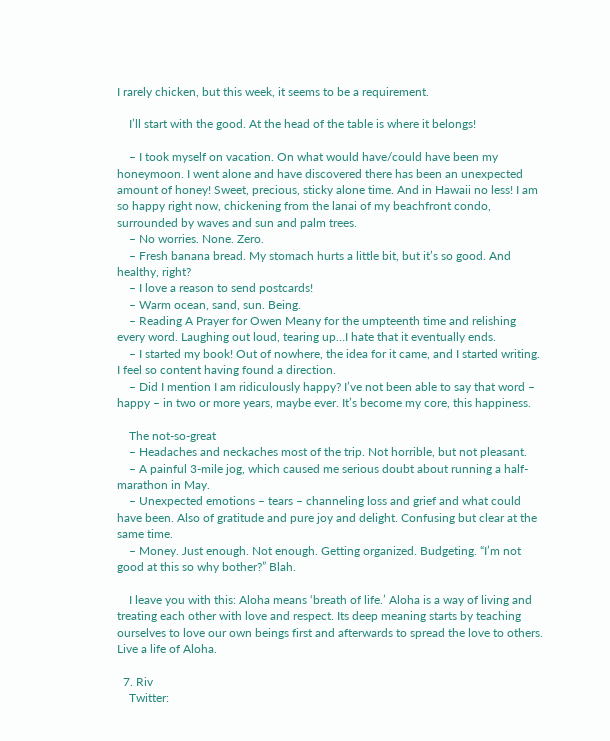I rarely chicken, but this week, it seems to be a requirement.

    I’ll start with the good. At the head of the table is where it belongs!

    – I took myself on vacation. On what would have/could have been my honeymoon. I went alone and have discovered there has been an unexpected amount of honey! Sweet, precious, sticky alone time. And in Hawaii no less! I am so happy right now, chickening from the lanai of my beachfront condo, surrounded by waves and sun and palm trees.
    – No worries. None. Zero.
    – Fresh banana bread. My stomach hurts a little bit, but it’s so good. And healthy, right?
    – I love a reason to send postcards!
    – Warm ocean, sand, sun. Being.
    – Reading A Prayer for Owen Meany for the umpteenth time and relishing every word. Laughing out loud, tearing up…I hate that it eventually ends.
    – I started my book! Out of nowhere, the idea for it came, and I started writing. I feel so content having found a direction.
    – Did I mention I am ridiculously happy? I’ve not been able to say that word – happy – in two or more years, maybe ever. It’s become my core, this happiness.

    The not-so-great
    – Headaches and neckaches most of the trip. Not horrible, but not pleasant.
    – A painful 3-mile jog, which caused me serious doubt about running a half-marathon in May.
    – Unexpected emotions – tears – channeling loss and grief and what could have been. Also of gratitude and pure joy and delight. Confusing but clear at the same time.
    – Money. Just enough. Not enough. Getting organized. Budgeting. “I’m not good at this so why bother?” Blah.

    I leave you with this: Aloha means ‘breath of life.’ Aloha is a way of living and treating each other with love and respect. Its deep meaning starts by teaching ourselves to love our own beings first and afterwards to spread the love to others. Live a life of Aloha.

  7. Riv
    Twitter: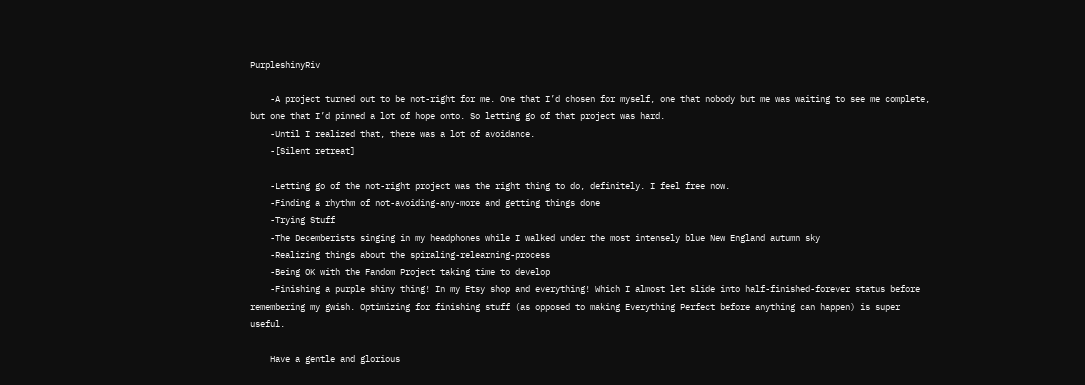PurpleshinyRiv

    -A project turned out to be not-right for me. One that I’d chosen for myself, one that nobody but me was waiting to see me complete, but one that I’d pinned a lot of hope onto. So letting go of that project was hard.
    -Until I realized that, there was a lot of avoidance.
    -[Silent retreat]

    -Letting go of the not-right project was the right thing to do, definitely. I feel free now.
    -Finding a rhythm of not-avoiding-any-more and getting things done
    -Trying Stuff
    -The Decemberists singing in my headphones while I walked under the most intensely blue New England autumn sky
    -Realizing things about the spiraling-relearning-process
    -Being OK with the Fandom Project taking time to develop
    -Finishing a purple shiny thing! In my Etsy shop and everything! Which I almost let slide into half-finished-forever status before remembering my gwish. Optimizing for finishing stuff (as opposed to making Everything Perfect before anything can happen) is super useful.

    Have a gentle and glorious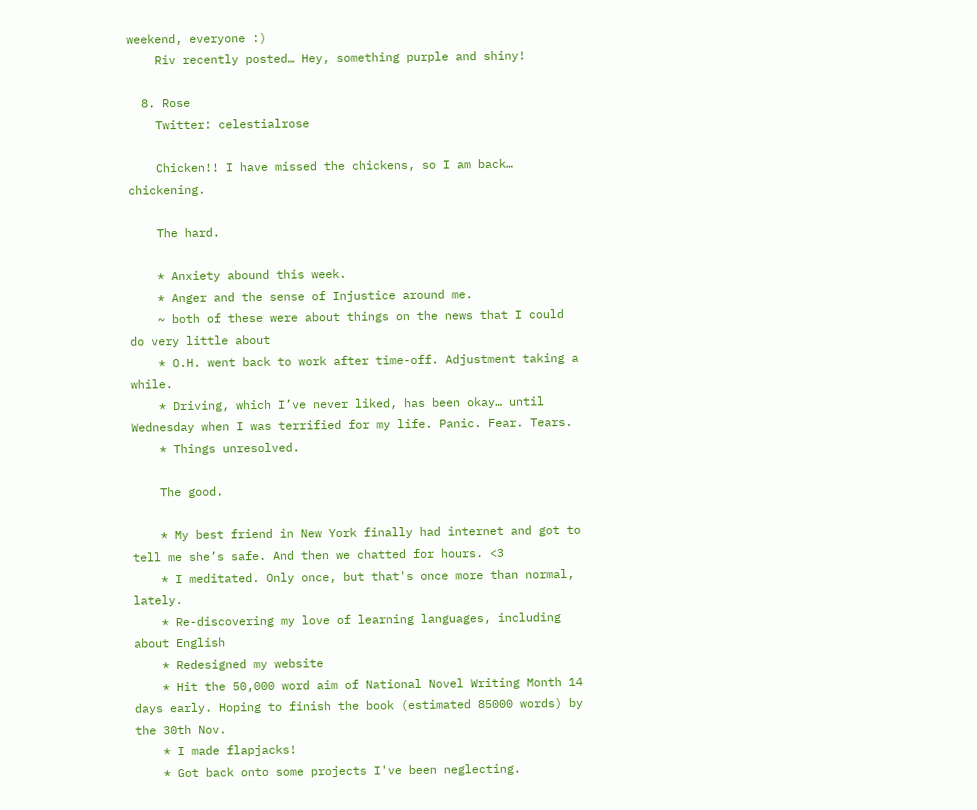weekend, everyone :)
    Riv recently posted… Hey, something purple and shiny!

  8. Rose
    Twitter: celestialrose

    Chicken!! I have missed the chickens, so I am back… chickening.

    The hard.

    * Anxiety abound this week.
    * Anger and the sense of Injustice around me.
    ~ both of these were about things on the news that I could do very little about
    * O.H. went back to work after time-off. Adjustment taking a while.
    * Driving, which I’ve never liked, has been okay… until Wednesday when I was terrified for my life. Panic. Fear. Tears.
    * Things unresolved.

    The good.

    * My best friend in New York finally had internet and got to tell me she’s safe. And then we chatted for hours. <3
    * I meditated. Only once, but that's once more than normal, lately.
    * Re-discovering my love of learning languages, including about English
    * Redesigned my website
    * Hit the 50,000 word aim of National Novel Writing Month 14 days early. Hoping to finish the book (estimated 85000 words) by the 30th Nov.
    * I made flapjacks!
    * Got back onto some projects I've been neglecting.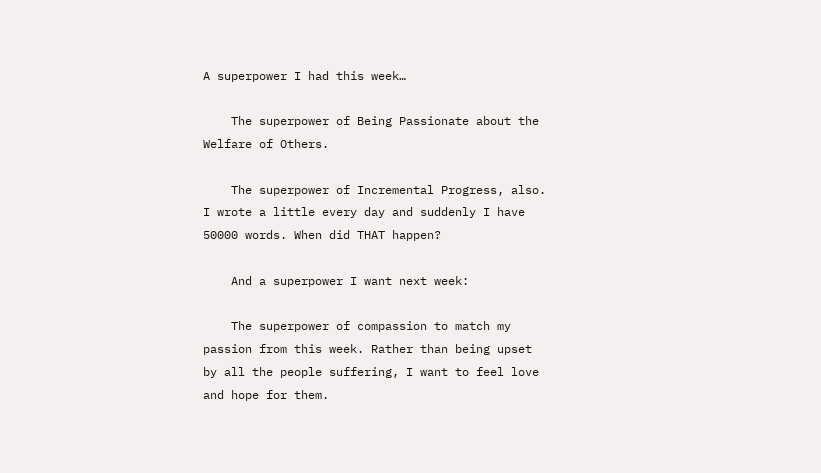A superpower I had this week…

    The superpower of Being Passionate about the Welfare of Others.

    The superpower of Incremental Progress, also. I wrote a little every day and suddenly I have 50000 words. When did THAT happen?

    And a superpower I want next week:

    The superpower of compassion to match my passion from this week. Rather than being upset by all the people suffering, I want to feel love and hope for them.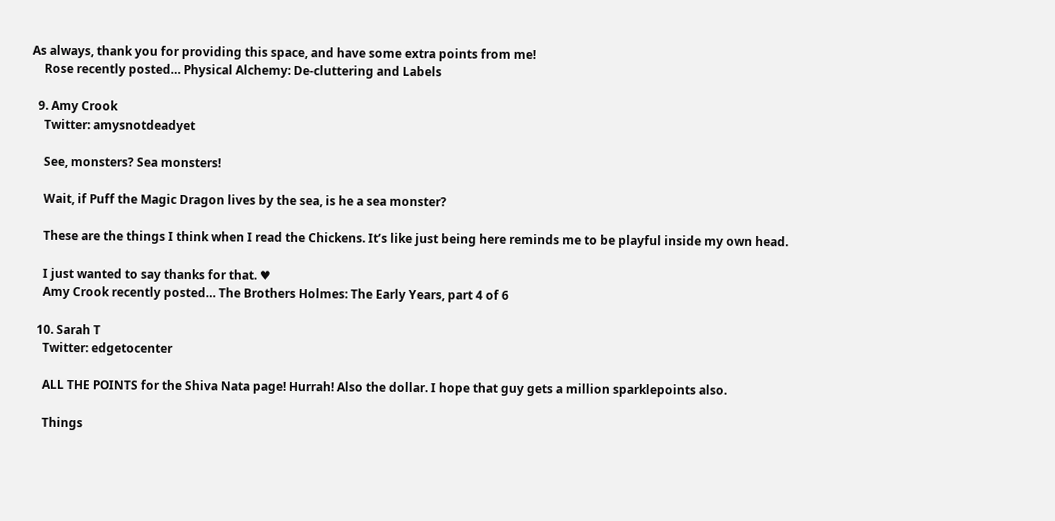As always, thank you for providing this space, and have some extra points from me!
    Rose recently posted… Physical Alchemy: De-cluttering and Labels

  9. Amy Crook
    Twitter: amysnotdeadyet

    See, monsters? Sea monsters!

    Wait, if Puff the Magic Dragon lives by the sea, is he a sea monster?

    These are the things I think when I read the Chickens. It’s like just being here reminds me to be playful inside my own head.

    I just wanted to say thanks for that. ♥
    Amy Crook recently posted… The Brothers Holmes: The Early Years, part 4 of 6

  10. Sarah T
    Twitter: edgetocenter

    ALL THE POINTS for the Shiva Nata page! Hurrah! Also the dollar. I hope that guy gets a million sparklepoints also.

    Things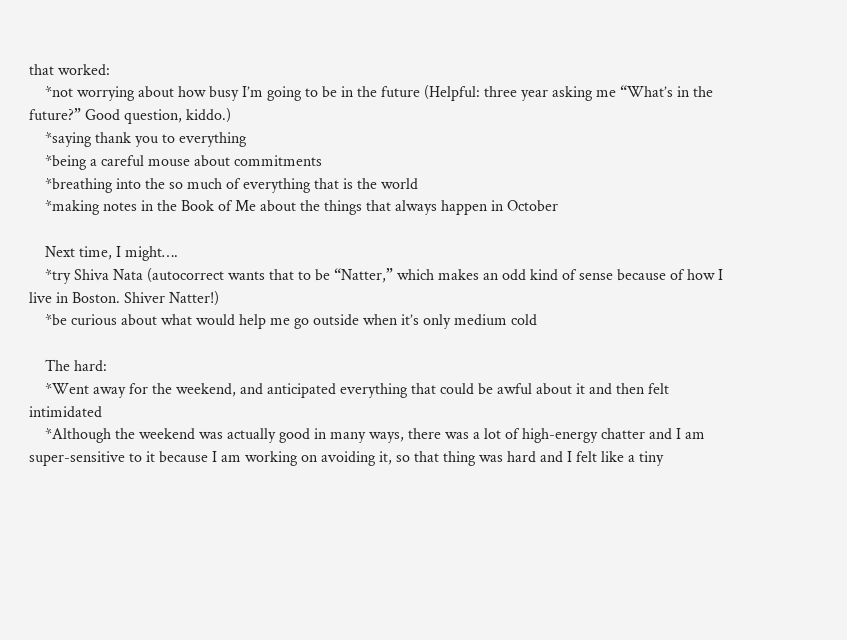that worked:
    *not worrying about how busy I’m going to be in the future (Helpful: three year asking me “What’s in the future?” Good question, kiddo.)
    *saying thank you to everything
    *being a careful mouse about commitments
    *breathing into the so much of everything that is the world
    *making notes in the Book of Me about the things that always happen in October

    Next time, I might….
    *try Shiva Nata (autocorrect wants that to be “Natter,” which makes an odd kind of sense because of how I live in Boston. Shiver Natter!)
    *be curious about what would help me go outside when it’s only medium cold

    The hard:
    *Went away for the weekend, and anticipated everything that could be awful about it and then felt intimidated
    *Although the weekend was actually good in many ways, there was a lot of high-energy chatter and I am super-sensitive to it because I am working on avoiding it, so that thing was hard and I felt like a tiny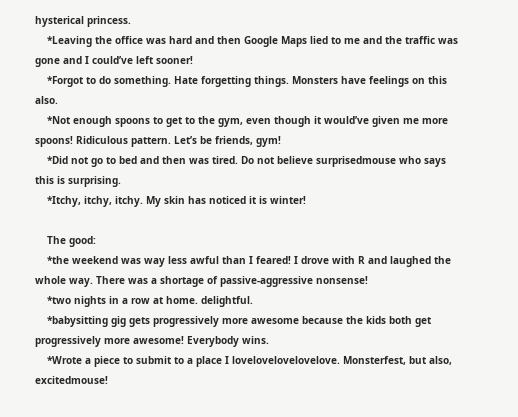hysterical princess.
    *Leaving the office was hard and then Google Maps lied to me and the traffic was gone and I could’ve left sooner!
    *Forgot to do something. Hate forgetting things. Monsters have feelings on this also.
    *Not enough spoons to get to the gym, even though it would’ve given me more spoons! Ridiculous pattern. Let’s be friends, gym!
    *Did not go to bed and then was tired. Do not believe surprisedmouse who says this is surprising.
    *Itchy, itchy, itchy. My skin has noticed it is winter!

    The good:
    *the weekend was way less awful than I feared! I drove with R and laughed the whole way. There was a shortage of passive-aggressive nonsense!
    *two nights in a row at home. delightful.
    *babysitting gig gets progressively more awesome because the kids both get progressively more awesome! Everybody wins.
    *Wrote a piece to submit to a place I lovelovelovelovelove. Monsterfest, but also, excitedmouse!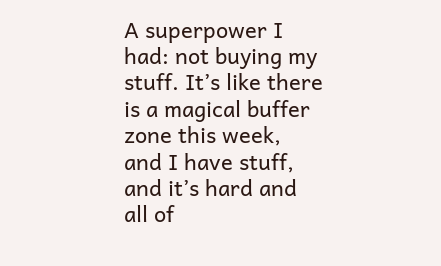A superpower I had: not buying my stuff. It’s like there is a magical buffer zone this week, and I have stuff, and it’s hard and all of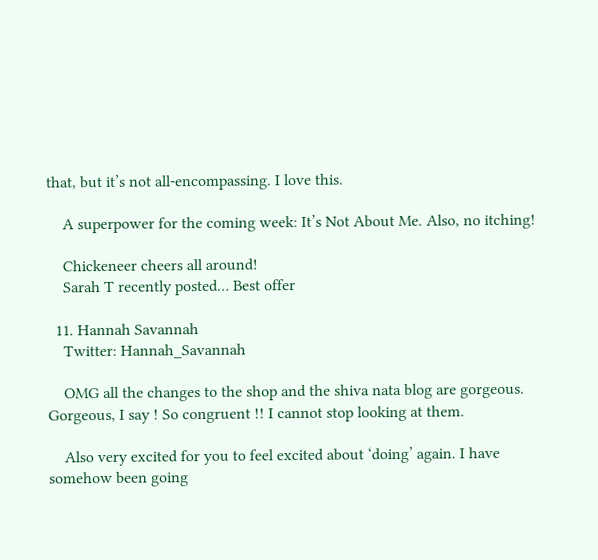that, but it’s not all-encompassing. I love this.

    A superpower for the coming week: It’s Not About Me. Also, no itching!

    Chickeneer cheers all around!
    Sarah T recently posted… Best offer

  11. Hannah Savannah
    Twitter: Hannah_Savannah

    OMG all the changes to the shop and the shiva nata blog are gorgeous. Gorgeous, I say ! So congruent !! I cannot stop looking at them.

    Also very excited for you to feel excited about ‘doing’ again. I have somehow been going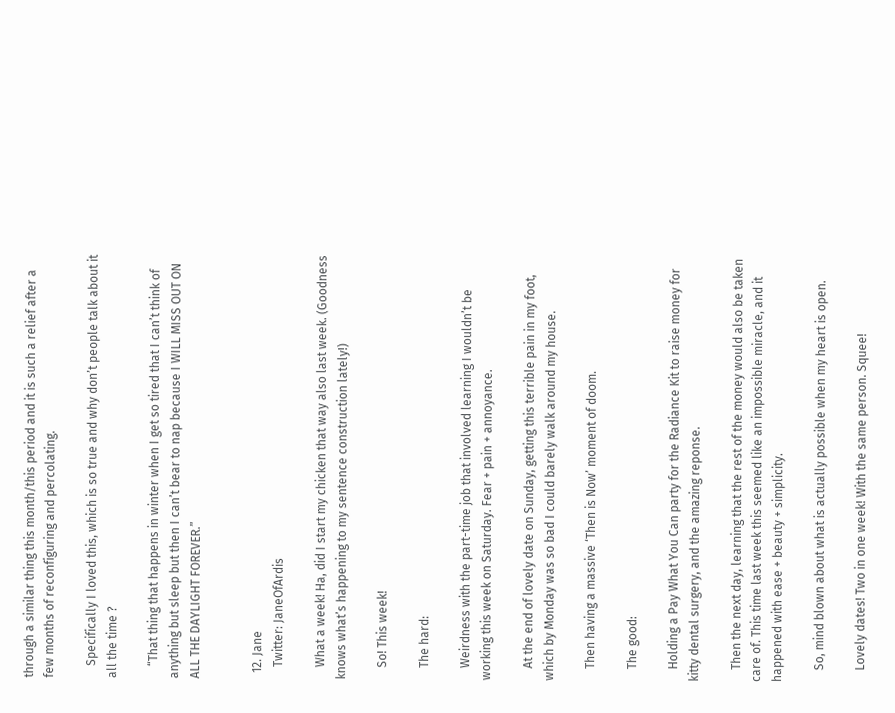through a similar thing this month/this period and it is such a relief after a few months of reconfiguring and percolating.

    Specifically I loved this, which is so true and why don’t people talk about it all the time ?

    “That thing that happens in winter when I get so tired that I can’t think of anything but sleep but then I can’t bear to nap because I WILL MISS OUT ON ALL THE DAYLIGHT FOREVER.”


  12. Jane
    Twitter: JaneOfArdis

    What a week! Ha, did I start my chicken that way also last week. (Goodness knows what’s happening to my sentence construction lately!)

    So! This week!

    The hard:

    Weirdness with the part-time job that involved learning I wouldn’t be working this week on Saturday. Fear + pain + annoyance.

    At the end of lovely date on Sunday, getting this terrible pain in my foot, which by Monday was so bad I could barely walk around my house.

    Then having a massive ‘Then is Now’ moment of doom.

    The good:

    Holding a Pay What You Can party for the Radiance Kit to raise money for kitty dental surgery, and the amazing reponse.

    Then the next day, learning that the rest of the money would also be taken care of. This time last week this seemed like an impossible miracle, and it happened with ease + beauty + simplicity.

    So, mind blown about what is actually possible when my heart is open.

    Lovely dates! Two in one week! With the same person. Squee!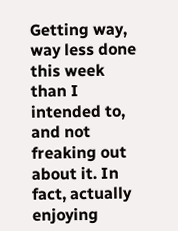Getting way, way less done this week than I intended to, and not freaking out about it. In fact, actually enjoying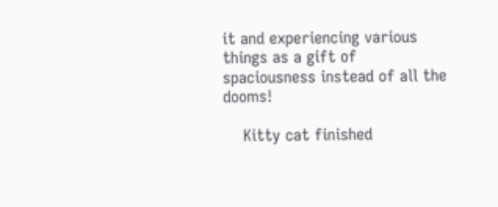it and experiencing various things as a gift of spaciousness instead of all the dooms!

    Kitty cat finished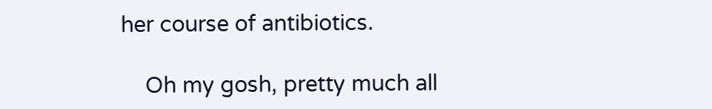her course of antibiotics.

    Oh my gosh, pretty much all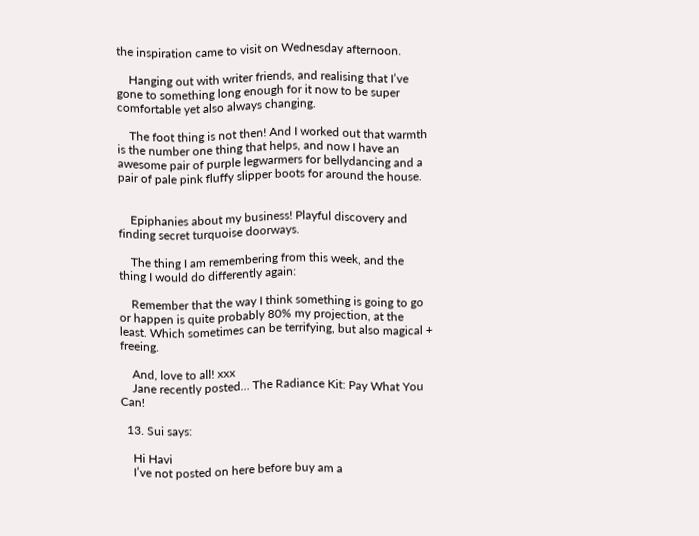the inspiration came to visit on Wednesday afternoon.

    Hanging out with writer friends, and realising that I’ve gone to something long enough for it now to be super comfortable yet also always changing.

    The foot thing is not then! And I worked out that warmth is the number one thing that helps, and now I have an awesome pair of purple legwarmers for bellydancing and a pair of pale pink fluffy slipper boots for around the house.


    Epiphanies about my business! Playful discovery and finding secret turquoise doorways.

    The thing I am remembering from this week, and the thing I would do differently again:

    Remember that the way I think something is going to go or happen is quite probably 80% my projection, at the least. Which sometimes can be terrifying, but also magical + freeing.

    And, love to all! xxx
    Jane recently posted… The Radiance Kit: Pay What You Can!

  13. Sui says:

    Hi Havi
    I’ve not posted on here before buy am a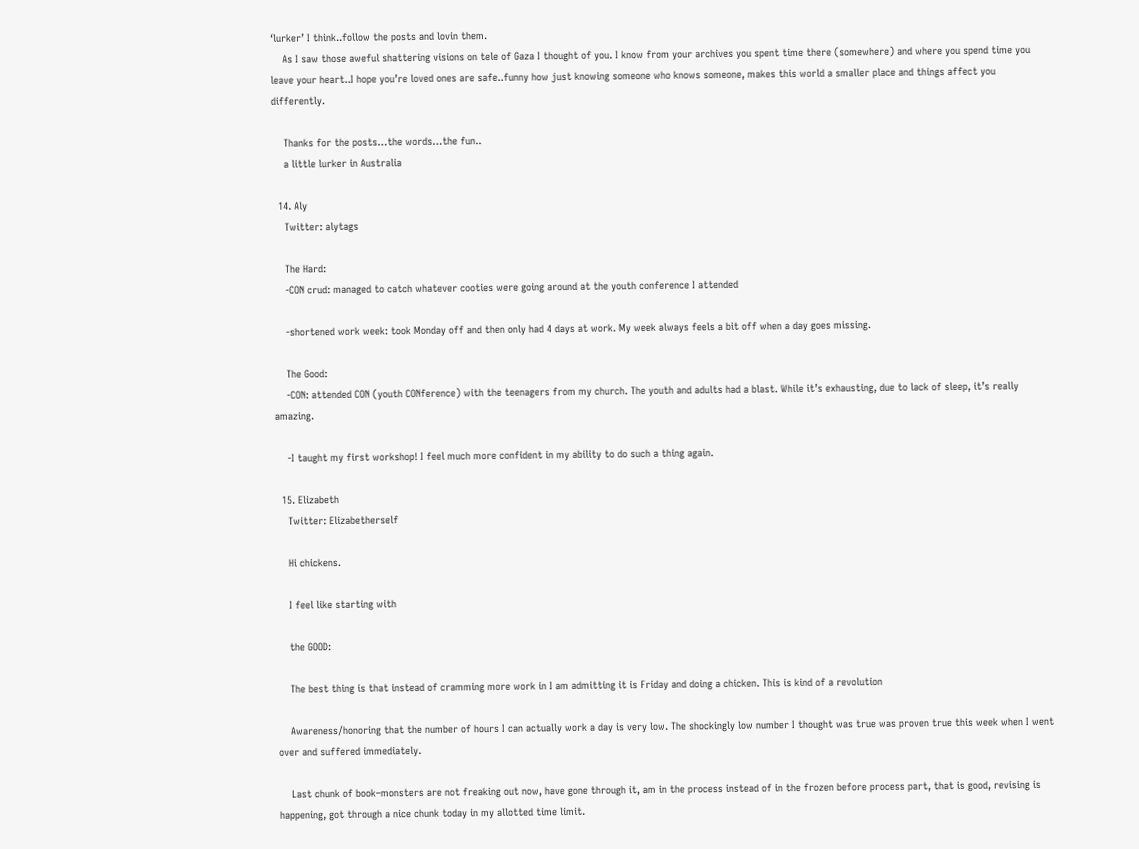‘lurker’ I think..follow the posts and lovin them.
    As I saw those aweful shattering visions on tele of Gaza I thought of you. I know from your archives you spent time there (somewhere) and where you spend time you leave your heart..I hope you’re loved ones are safe..funny how just knowing someone who knows someone, makes this world a smaller place and things affect you differently.

    Thanks for the posts…the words…the fun..
    a little lurker in Australia

  14. Aly
    Twitter: alytags

    The Hard:
    -CON crud: managed to catch whatever cooties were going around at the youth conference I attended

    -shortened work week: took Monday off and then only had 4 days at work. My week always feels a bit off when a day goes missing.

    The Good:
    -CON: attended CON (youth CONference) with the teenagers from my church. The youth and adults had a blast. While it’s exhausting, due to lack of sleep, it’s really amazing.

    -I taught my first workshop! I feel much more confident in my ability to do such a thing again.

  15. Elizabeth
    Twitter: Elizabetherself

    Hi chickens.

    I feel like starting with

    the GOOD:

    The best thing is that instead of cramming more work in I am admitting it is Friday and doing a chicken. This is kind of a revolution

    Awareness/honoring that the number of hours I can actually work a day is very low. The shockingly low number I thought was true was proven true this week when I went over and suffered immediately.

    Last chunk of book–monsters are not freaking out now, have gone through it, am in the process instead of in the frozen before process part, that is good, revising is happening, got through a nice chunk today in my allotted time limit.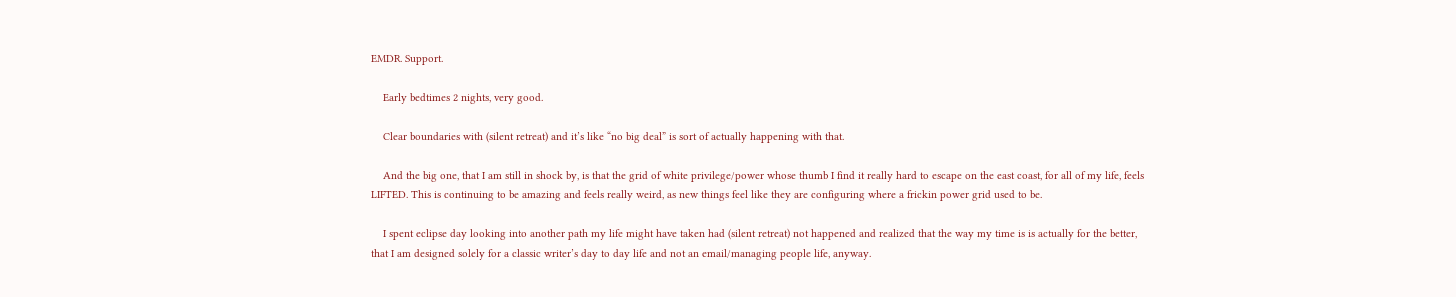EMDR. Support.

    Early bedtimes 2 nights, very good.

    Clear boundaries with (silent retreat) and it’s like “no big deal” is sort of actually happening with that.

    And the big one, that I am still in shock by, is that the grid of white privilege/power whose thumb I find it really hard to escape on the east coast, for all of my life, feels LIFTED. This is continuing to be amazing and feels really weird, as new things feel like they are configuring where a frickin power grid used to be.

    I spent eclipse day looking into another path my life might have taken had (silent retreat) not happened and realized that the way my time is is actually for the better, that I am designed solely for a classic writer’s day to day life and not an email/managing people life, anyway.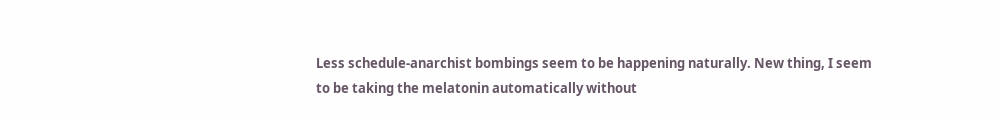Less schedule-anarchist bombings seem to be happening naturally. New thing, I seem to be taking the melatonin automatically without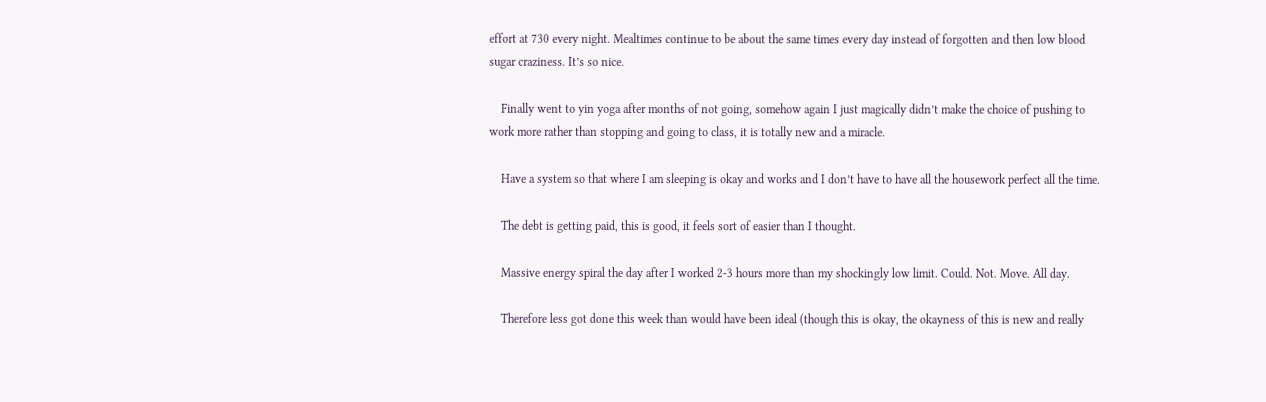effort at 730 every night. Mealtimes continue to be about the same times every day instead of forgotten and then low blood sugar craziness. It’s so nice.

    Finally went to yin yoga after months of not going, somehow again I just magically didn’t make the choice of pushing to work more rather than stopping and going to class, it is totally new and a miracle.

    Have a system so that where I am sleeping is okay and works and I don’t have to have all the housework perfect all the time.

    The debt is getting paid, this is good, it feels sort of easier than I thought.

    Massive energy spiral the day after I worked 2-3 hours more than my shockingly low limit. Could. Not. Move. All day.

    Therefore less got done this week than would have been ideal (though this is okay, the okayness of this is new and really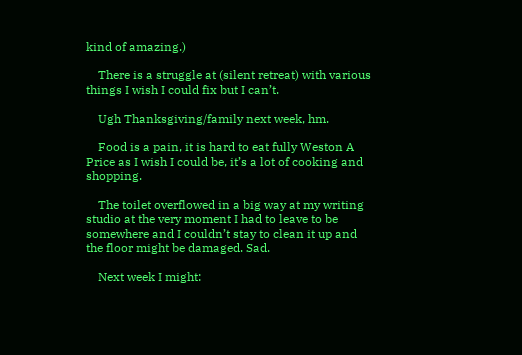kind of amazing.)

    There is a struggle at (silent retreat) with various things I wish I could fix but I can’t.

    Ugh Thanksgiving/family next week, hm.

    Food is a pain, it is hard to eat fully Weston A Price as I wish I could be, it’s a lot of cooking and shopping.

    The toilet overflowed in a big way at my writing studio at the very moment I had to leave to be somewhere and I couldn’t stay to clean it up and the floor might be damaged. Sad.

    Next week I might: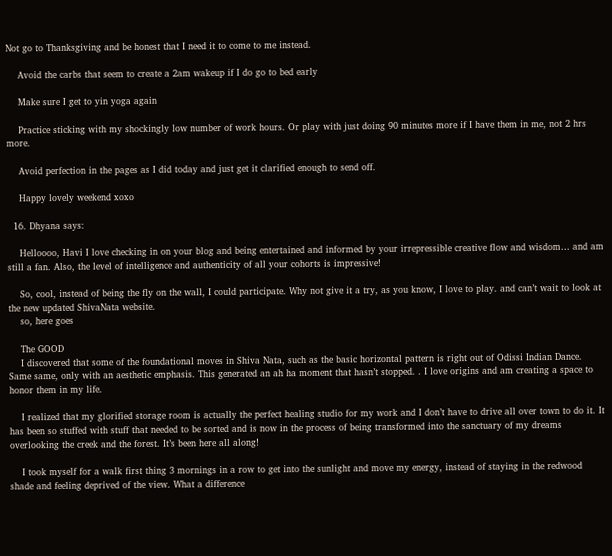Not go to Thanksgiving and be honest that I need it to come to me instead.

    Avoid the carbs that seem to create a 2am wakeup if I do go to bed early

    Make sure I get to yin yoga again

    Practice sticking with my shockingly low number of work hours. Or play with just doing 90 minutes more if I have them in me, not 2 hrs more.

    Avoid perfection in the pages as I did today and just get it clarified enough to send off.

    Happy lovely weekend xoxo

  16. Dhyana says:

    Helloooo, Havi I love checking in on your blog and being entertained and informed by your irrepressible creative flow and wisdom… and am still a fan. Also, the level of intelligence and authenticity of all your cohorts is impressive!

    So, cool, instead of being the fly on the wall, I could participate. Why not give it a try, as you know, I love to play. and can’t wait to look at the new updated ShivaNata website.
    so, here goes

    The GOOD
    I discovered that some of the foundational moves in Shiva Nata, such as the basic horizontal pattern is right out of Odissi Indian Dance. Same same, only with an aesthetic emphasis. This generated an ah ha moment that hasn’t stopped. . I love origins and am creating a space to honor them in my life.

    I realized that my glorified storage room is actually the perfect healing studio for my work and I don’t have to drive all over town to do it. It has been so stuffed with stuff that needed to be sorted and is now in the process of being transformed into the sanctuary of my dreams overlooking the creek and the forest. It’s been here all along!

    I took myself for a walk first thing 3 mornings in a row to get into the sunlight and move my energy, instead of staying in the redwood shade and feeling deprived of the view. What a difference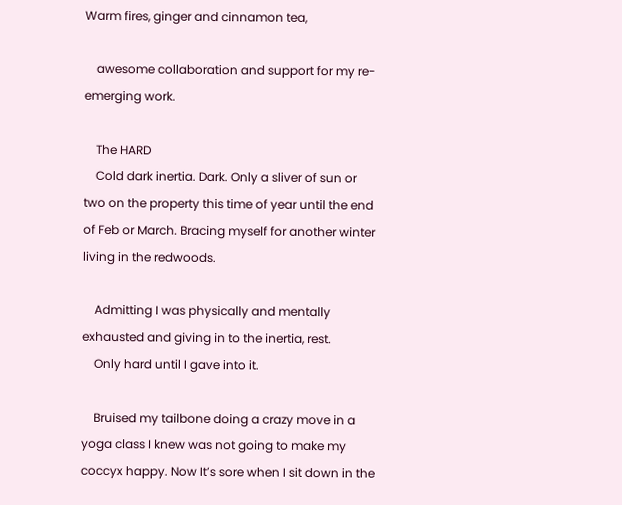Warm fires, ginger and cinnamon tea,

    awesome collaboration and support for my re- emerging work.

    The HARD
    Cold dark inertia. Dark. Only a sliver of sun or two on the property this time of year until the end of Feb or March. Bracing myself for another winter living in the redwoods.

    Admitting I was physically and mentally exhausted and giving in to the inertia, rest.
    Only hard until I gave into it.

    Bruised my tailbone doing a crazy move in a yoga class I knew was not going to make my coccyx happy. Now It’s sore when I sit down in the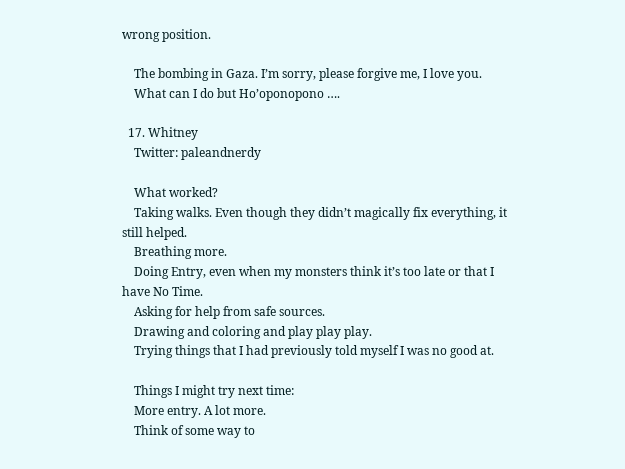wrong position.

    The bombing in Gaza. I’m sorry, please forgive me, I love you.
    What can I do but Ho’oponopono ….

  17. Whitney
    Twitter: paleandnerdy

    What worked?
    Taking walks. Even though they didn’t magically fix everything, it still helped.
    Breathing more.
    Doing Entry, even when my monsters think it’s too late or that I have No Time.
    Asking for help from safe sources.
    Drawing and coloring and play play play.
    Trying things that I had previously told myself I was no good at.

    Things I might try next time:
    More entry. A lot more.
    Think of some way to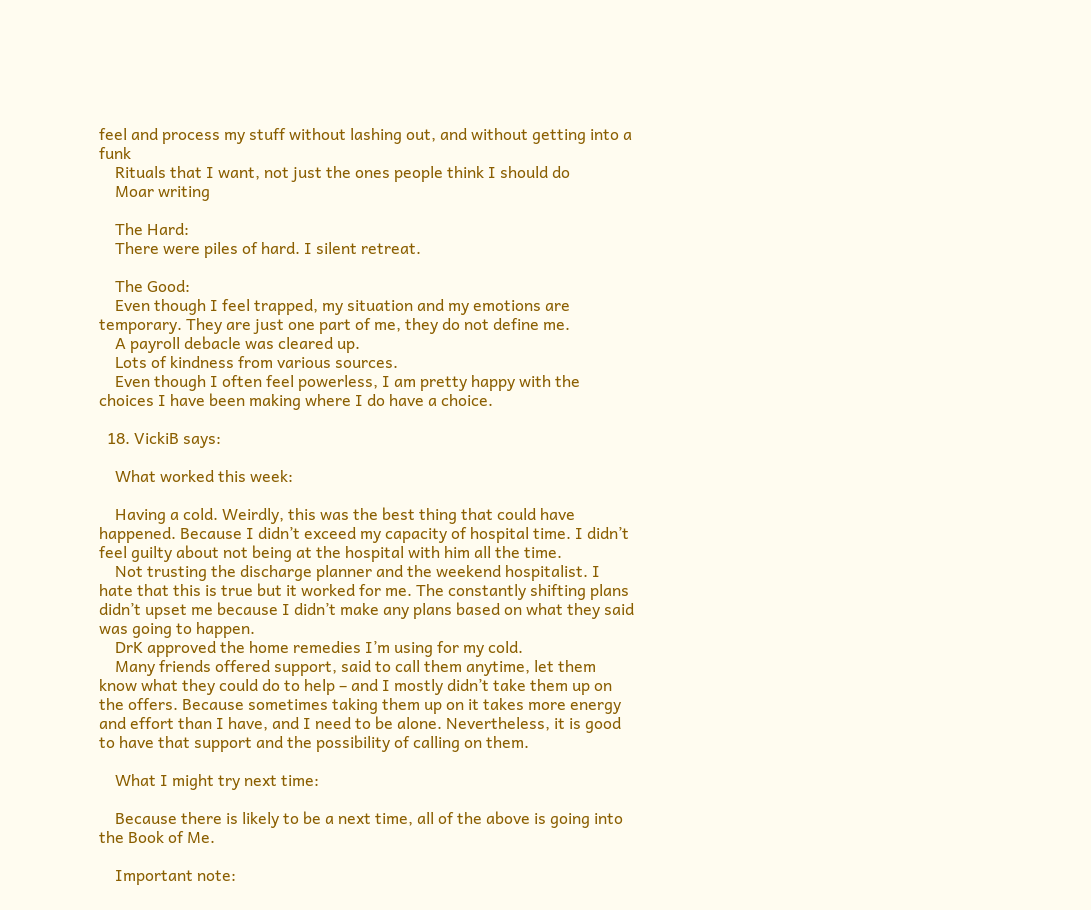feel and process my stuff without lashing out, and without getting into a funk
    Rituals that I want, not just the ones people think I should do
    Moar writing

    The Hard:
    There were piles of hard. I silent retreat.

    The Good:
    Even though I feel trapped, my situation and my emotions are temporary. They are just one part of me, they do not define me.
    A payroll debacle was cleared up.
    Lots of kindness from various sources.
    Even though I often feel powerless, I am pretty happy with the choices I have been making where I do have a choice.

  18. VickiB says:

    What worked this week:

    Having a cold. Weirdly, this was the best thing that could have happened. Because I didn’t exceed my capacity of hospital time. I didn’t feel guilty about not being at the hospital with him all the time.
    Not trusting the discharge planner and the weekend hospitalist. I hate that this is true but it worked for me. The constantly shifting plans didn’t upset me because I didn’t make any plans based on what they said was going to happen.
    DrK approved the home remedies I’m using for my cold.
    Many friends offered support, said to call them anytime, let them know what they could do to help – and I mostly didn’t take them up on the offers. Because sometimes taking them up on it takes more energy and effort than I have, and I need to be alone. Nevertheless, it is good to have that support and the possibility of calling on them.

    What I might try next time:

    Because there is likely to be a next time, all of the above is going into the Book of Me.

    Important note: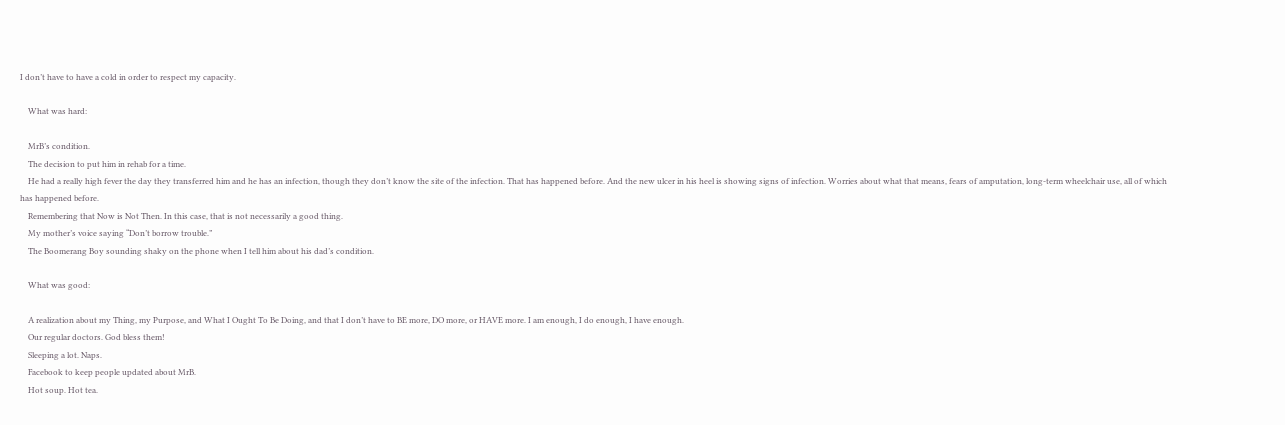I don’t have to have a cold in order to respect my capacity.

    What was hard:

    MrB’s condition.
    The decision to put him in rehab for a time.
    He had a really high fever the day they transferred him and he has an infection, though they don’t know the site of the infection. That has happened before. And the new ulcer in his heel is showing signs of infection. Worries about what that means, fears of amputation, long-term wheelchair use, all of which has happened before.
    Remembering that Now is Not Then. In this case, that is not necessarily a good thing.
    My mother’s voice saying “Don’t borrow trouble.”
    The Boomerang Boy sounding shaky on the phone when I tell him about his dad’s condition.

    What was good:

    A realization about my Thing, my Purpose, and What I Ought To Be Doing, and that I don’t have to BE more, DO more, or HAVE more. I am enough, I do enough, I have enough.
    Our regular doctors. God bless them!
    Sleeping a lot. Naps.
    Facebook to keep people updated about MrB.
    Hot soup. Hot tea.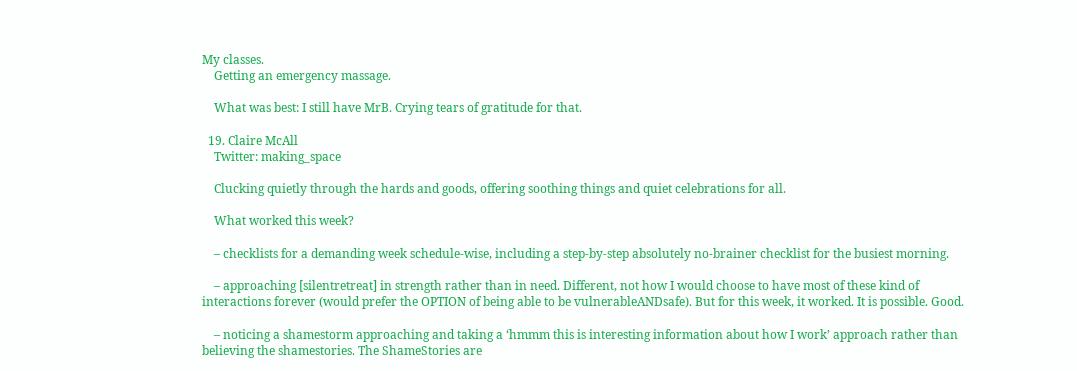My classes.
    Getting an emergency massage.

    What was best: I still have MrB. Crying tears of gratitude for that.

  19. Claire McAll
    Twitter: making_space

    Clucking quietly through the hards and goods, offering soothing things and quiet celebrations for all.

    What worked this week?

    – checklists for a demanding week schedule-wise, including a step-by-step absolutely no-brainer checklist for the busiest morning.

    – approaching [silentretreat] in strength rather than in need. Different, not how I would choose to have most of these kind of interactions forever (would prefer the OPTION of being able to be vulnerableANDsafe). But for this week, it worked. It is possible. Good.

    – noticing a shamestorm approaching and taking a ‘hmmm this is interesting information about how I work’ approach rather than believing the shamestories. The ShameStories are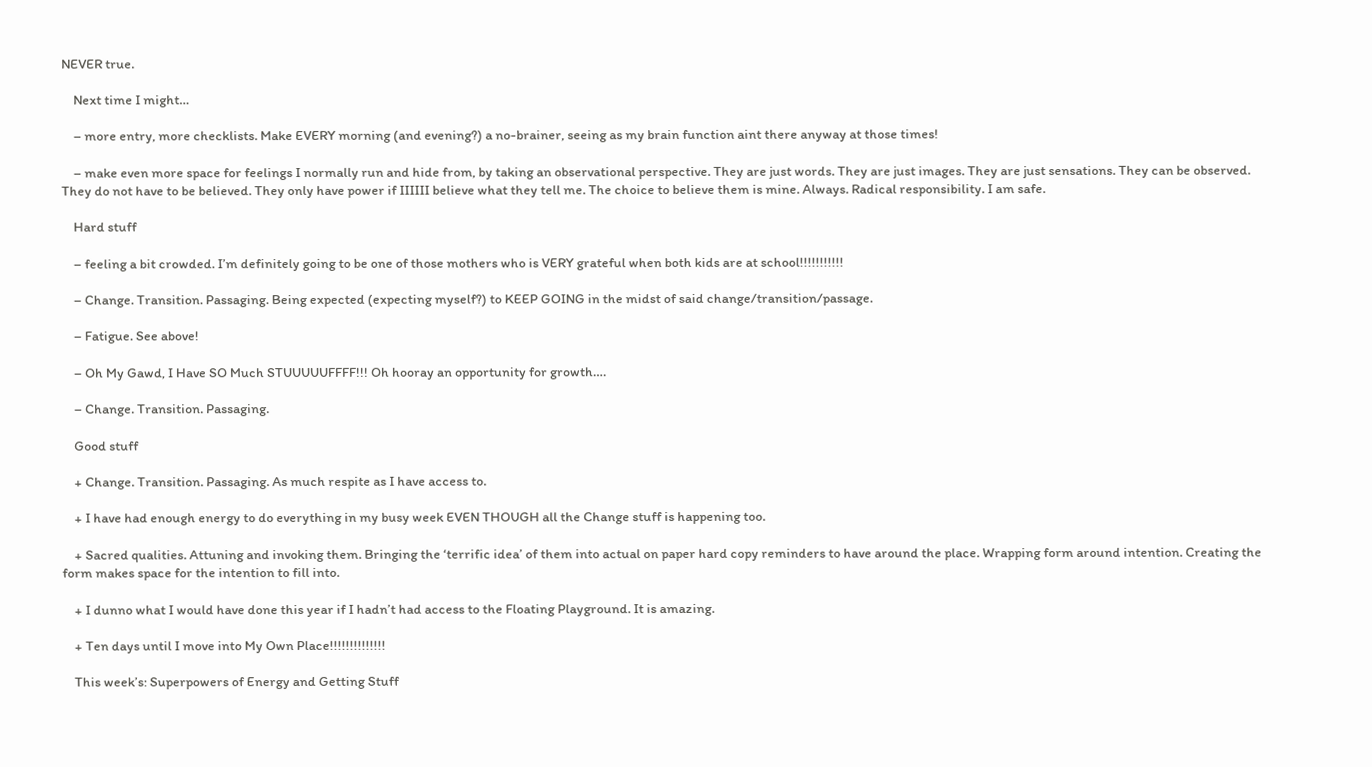NEVER true.

    Next time I might…

    – more entry, more checklists. Make EVERY morning (and evening?) a no-brainer, seeing as my brain function aint there anyway at those times!

    – make even more space for feelings I normally run and hide from, by taking an observational perspective. They are just words. They are just images. They are just sensations. They can be observed. They do not have to be believed. They only have power if IIIIII believe what they tell me. The choice to believe them is mine. Always. Radical responsibility. I am safe.

    Hard stuff

    – feeling a bit crowded. I’m definitely going to be one of those mothers who is VERY grateful when both kids are at school!!!!!!!!!!!

    – Change. Transition. Passaging. Being expected (expecting myself?) to KEEP GOING in the midst of said change/transition/passage.

    – Fatigue. See above!

    – Oh My Gawd, I Have SO Much STUUUUUFFFF!!! Oh hooray an opportunity for growth….

    – Change. Transition. Passaging.

    Good stuff

    + Change. Transition. Passaging. As much respite as I have access to.

    + I have had enough energy to do everything in my busy week EVEN THOUGH all the Change stuff is happening too.

    + Sacred qualities. Attuning and invoking them. Bringing the ‘terrific idea’ of them into actual on paper hard copy reminders to have around the place. Wrapping form around intention. Creating the form makes space for the intention to fill into.

    + I dunno what I would have done this year if I hadn’t had access to the Floating Playground. It is amazing.

    + Ten days until I move into My Own Place!!!!!!!!!!!!!!

    This week’s: Superpowers of Energy and Getting Stuff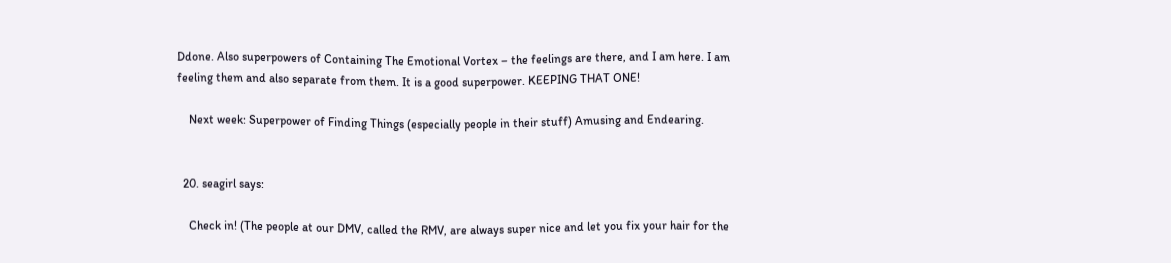Ddone. Also superpowers of Containing The Emotional Vortex – the feelings are there, and I am here. I am feeling them and also separate from them. It is a good superpower. KEEPING THAT ONE!

    Next week: Superpower of Finding Things (especially people in their stuff) Amusing and Endearing.


  20. seagirl says:

    Check in! (The people at our DMV, called the RMV, are always super nice and let you fix your hair for the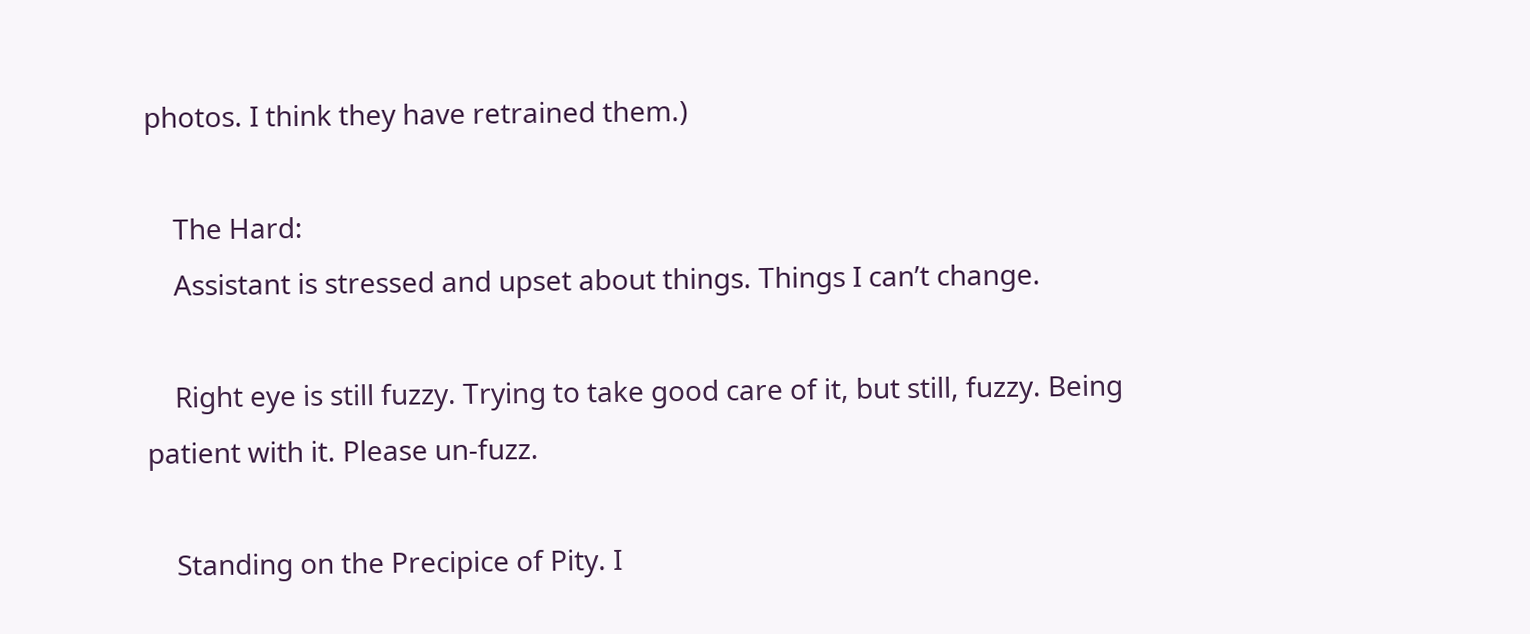photos. I think they have retrained them.)

    The Hard:
    Assistant is stressed and upset about things. Things I can’t change.

    Right eye is still fuzzy. Trying to take good care of it, but still, fuzzy. Being patient with it. Please un-fuzz.

    Standing on the Precipice of Pity. I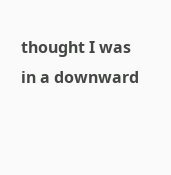thought I was in a downward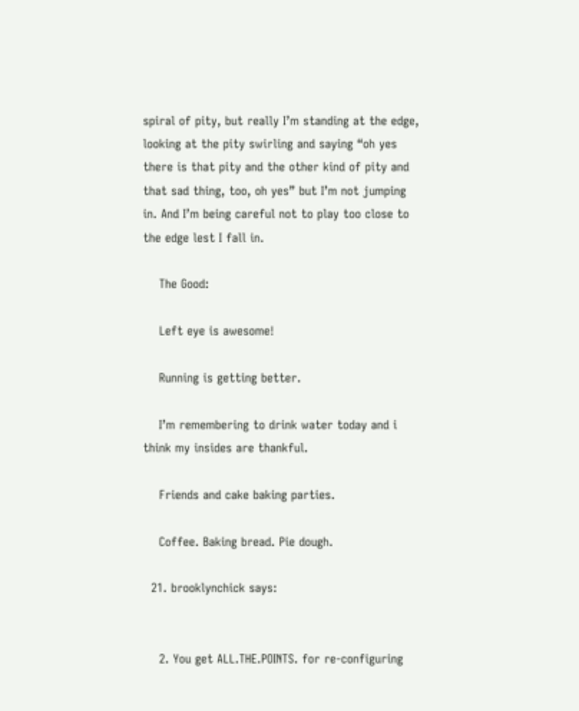spiral of pity, but really I’m standing at the edge, looking at the pity swirling and saying “oh yes there is that pity and the other kind of pity and that sad thing, too, oh yes” but I’m not jumping in. And I’m being careful not to play too close to the edge lest I fall in.

    The Good:

    Left eye is awesome!

    Running is getting better.

    I’m remembering to drink water today and i think my insides are thankful.

    Friends and cake baking parties.

    Coffee. Baking bread. Pie dough.

  21. brooklynchick says:


    2. You get ALL.THE.POINTS. for re-configuring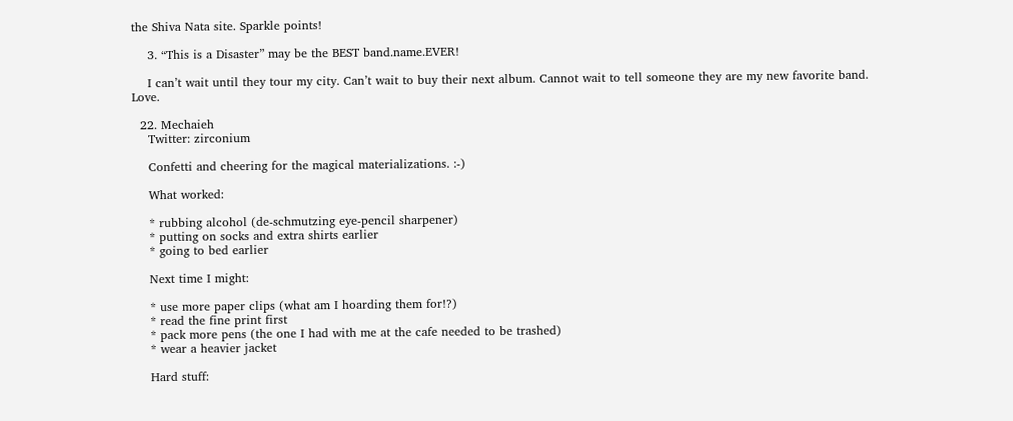the Shiva Nata site. Sparkle points!

    3. “This is a Disaster” may be the BEST band.name.EVER!

    I can’t wait until they tour my city. Can’t wait to buy their next album. Cannot wait to tell someone they are my new favorite band. Love.

  22. Mechaieh
    Twitter: zirconium

    Confetti and cheering for the magical materializations. :-)

    What worked:

    * rubbing alcohol (de-schmutzing eye-pencil sharpener)
    * putting on socks and extra shirts earlier
    * going to bed earlier

    Next time I might:

    * use more paper clips (what am I hoarding them for!?)
    * read the fine print first
    * pack more pens (the one I had with me at the cafe needed to be trashed)
    * wear a heavier jacket

    Hard stuff: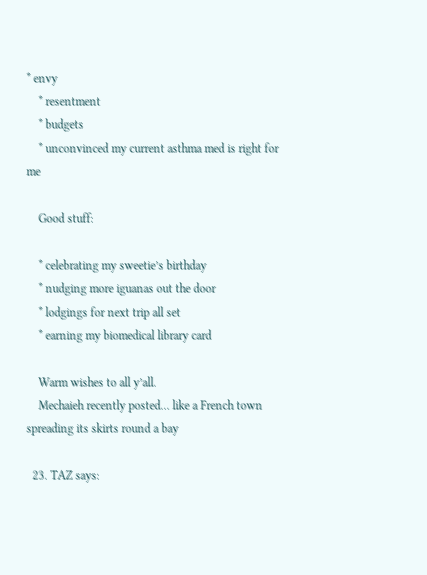* envy
    * resentment
    * budgets
    * unconvinced my current asthma med is right for me

    Good stuff:

    * celebrating my sweetie’s birthday
    * nudging more iguanas out the door
    * lodgings for next trip all set
    * earning my biomedical library card

    Warm wishes to all y’all.
    Mechaieh recently posted… like a French town spreading its skirts round a bay

  23. TAZ says: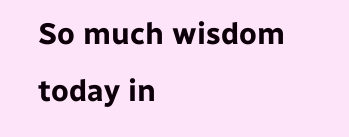So much wisdom today in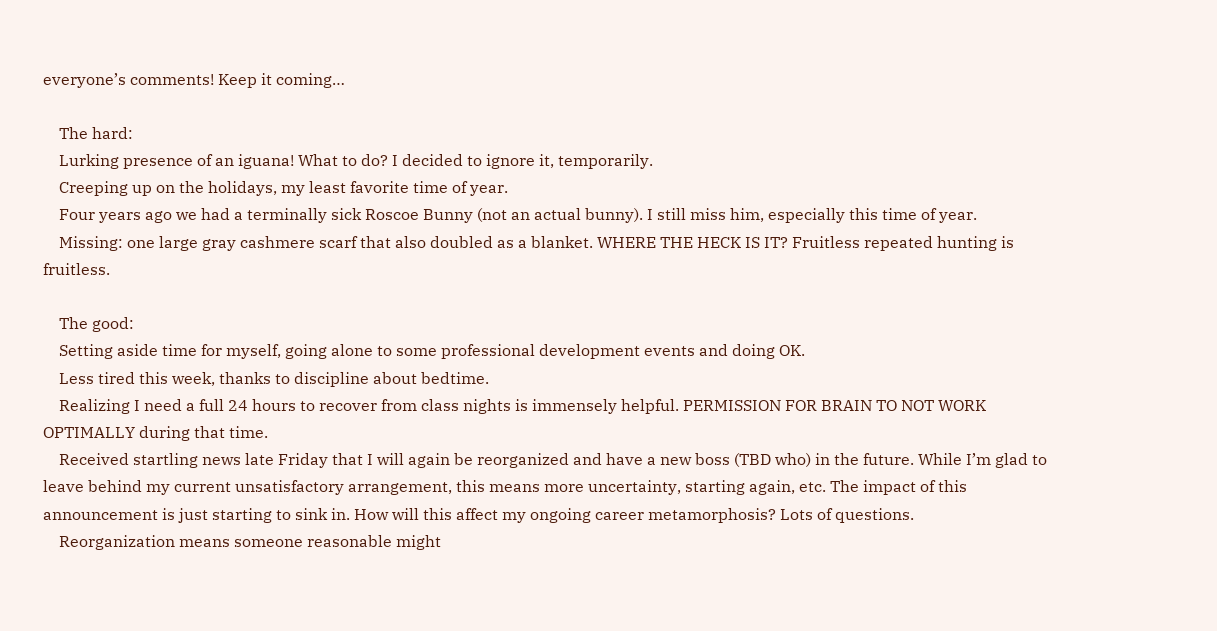everyone’s comments! Keep it coming…

    The hard:
    Lurking presence of an iguana! What to do? I decided to ignore it, temporarily.
    Creeping up on the holidays, my least favorite time of year.
    Four years ago we had a terminally sick Roscoe Bunny (not an actual bunny). I still miss him, especially this time of year.
    Missing: one large gray cashmere scarf that also doubled as a blanket. WHERE THE HECK IS IT? Fruitless repeated hunting is fruitless.

    The good:
    Setting aside time for myself, going alone to some professional development events and doing OK.
    Less tired this week, thanks to discipline about bedtime.
    Realizing I need a full 24 hours to recover from class nights is immensely helpful. PERMISSION FOR BRAIN TO NOT WORK OPTIMALLY during that time.
    Received startling news late Friday that I will again be reorganized and have a new boss (TBD who) in the future. While I’m glad to leave behind my current unsatisfactory arrangement, this means more uncertainty, starting again, etc. The impact of this announcement is just starting to sink in. How will this affect my ongoing career metamorphosis? Lots of questions.
    Reorganization means someone reasonable might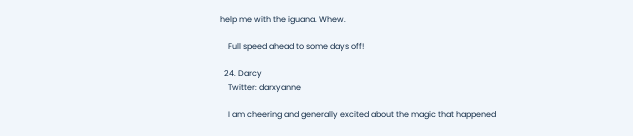help me with the iguana. Whew.

    Full speed ahead to some days off!

  24. Darcy
    Twitter: darxyanne

    I am cheering and generally excited about the magic that happened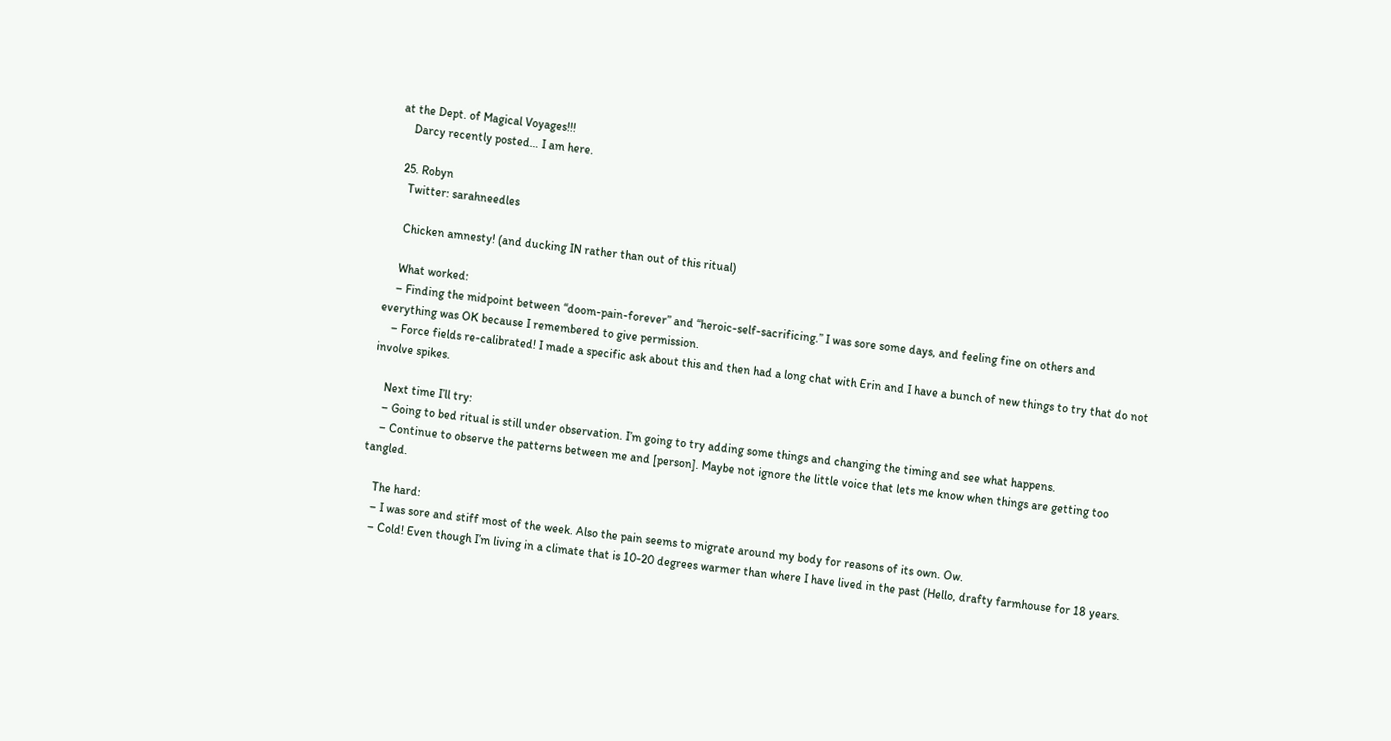at the Dept. of Magical Voyages!!!
    Darcy recently posted… I am here.

  25. Robyn
    Twitter: sarahneedles

    Chicken amnesty! (and ducking IN rather than out of this ritual)

    What worked:
    – Finding the midpoint between “doom-pain-forever” and “heroic-self-sacrificing.” I was sore some days, and feeling fine on others and everything was OK because I remembered to give permission.
    – Force fields re-calibrated! I made a specific ask about this and then had a long chat with Erin and I have a bunch of new things to try that do not involve spikes.

    Next time I’ll try:
    – Going to bed ritual is still under observation. I’m going to try adding some things and changing the timing and see what happens.
    – Continue to observe the patterns between me and [person]. Maybe not ignore the little voice that lets me know when things are getting too tangled.

    The hard:
    – I was sore and stiff most of the week. Also the pain seems to migrate around my body for reasons of its own. Ow.
    – Cold! Even though I’m living in a climate that is 10-20 degrees warmer than where I have lived in the past (Hello, drafty farmhouse for 18 years.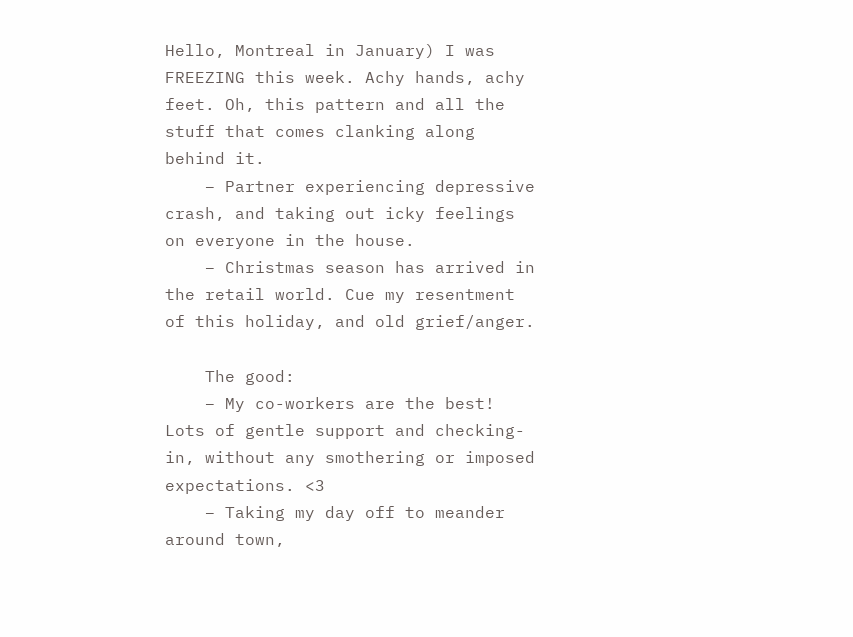Hello, Montreal in January) I was FREEZING this week. Achy hands, achy feet. Oh, this pattern and all the stuff that comes clanking along behind it.
    – Partner experiencing depressive crash, and taking out icky feelings on everyone in the house.
    – Christmas season has arrived in the retail world. Cue my resentment of this holiday, and old grief/anger.

    The good:
    – My co-workers are the best! Lots of gentle support and checking-in, without any smothering or imposed expectations. <3
    – Taking my day off to meander around town,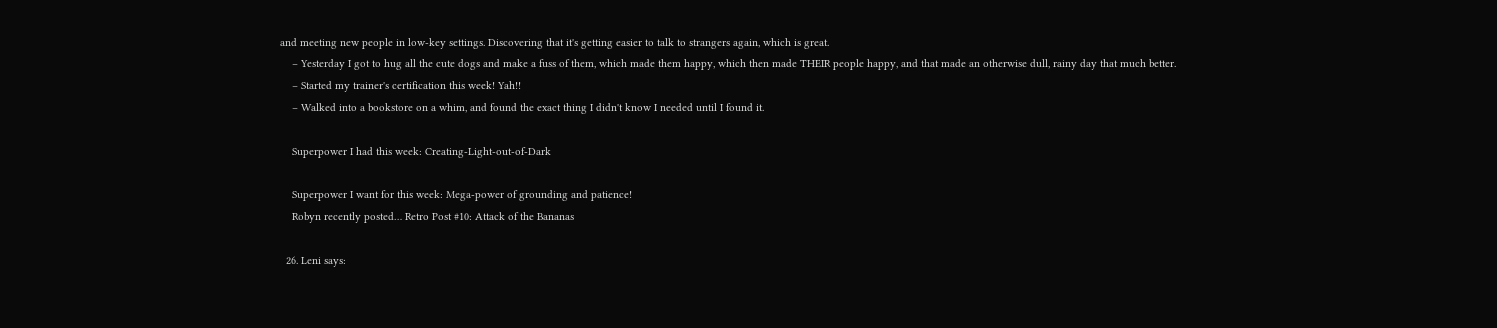and meeting new people in low-key settings. Discovering that it's getting easier to talk to strangers again, which is great.
    – Yesterday I got to hug all the cute dogs and make a fuss of them, which made them happy, which then made THEIR people happy, and that made an otherwise dull, rainy day that much better.
    – Started my trainer's certification this week! Yah!!
    – Walked into a bookstore on a whim, and found the exact thing I didn't know I needed until I found it.

    Superpower I had this week: Creating-Light-out-of-Dark

    Superpower I want for this week: Mega-power of grounding and patience!
    Robyn recently posted… Retro Post #10: Attack of the Bananas

  26. Leni says: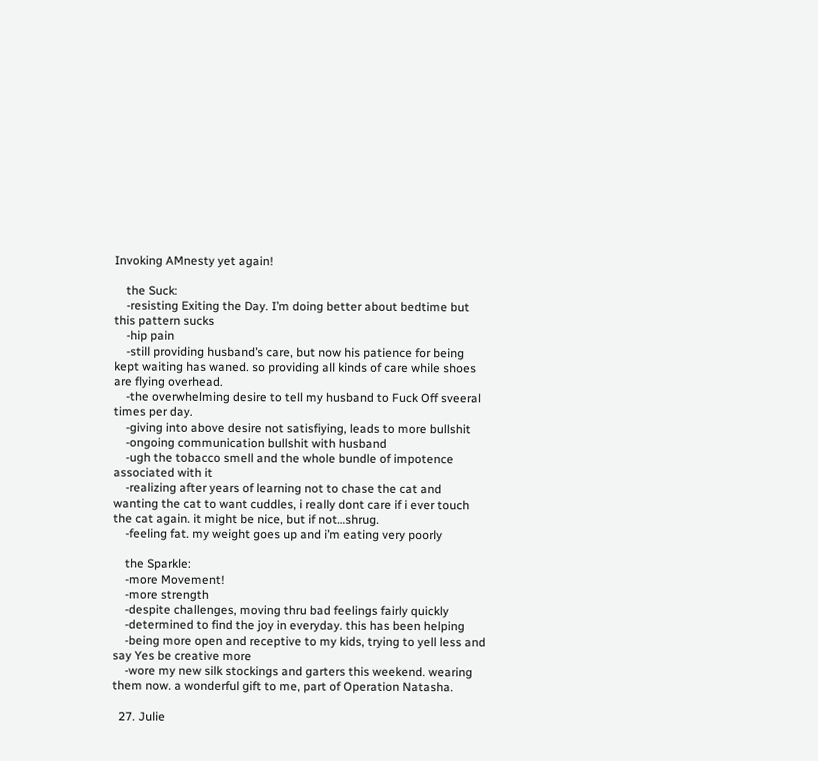Invoking AMnesty yet again!

    the Suck:
    -resisting Exiting the Day. I’m doing better about bedtime but this pattern sucks
    -hip pain
    -still providing husband’s care, but now his patience for being kept waiting has waned. so providing all kinds of care while shoes are flying overhead.
    -the overwhelming desire to tell my husband to Fuck Off sveeral times per day.
    -giving into above desire not satisfiying, leads to more bullshit
    -ongoing communication bullshit with husband
    -ugh the tobacco smell and the whole bundle of impotence associated with it
    -realizing after years of learning not to chase the cat and wanting the cat to want cuddles, i really dont care if i ever touch the cat again. it might be nice, but if not…shrug.
    -feeling fat. my weight goes up and i’m eating very poorly

    the Sparkle:
    -more Movement!
    -more strength
    -despite challenges, moving thru bad feelings fairly quickly
    -determined to find the joy in everyday. this has been helping
    -being more open and receptive to my kids, trying to yell less and say Yes be creative more
    -wore my new silk stockings and garters this weekend. wearing them now. a wonderful gift to me, part of Operation Natasha.

  27. Julie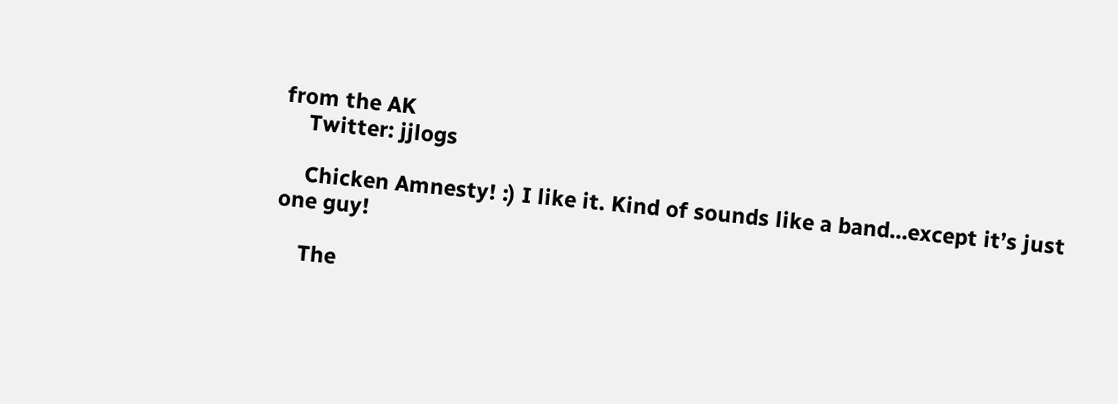from the AK
    Twitter: jjlogs

    Chicken Amnesty! :) I like it. Kind of sounds like a band…except it’s just one guy!

    The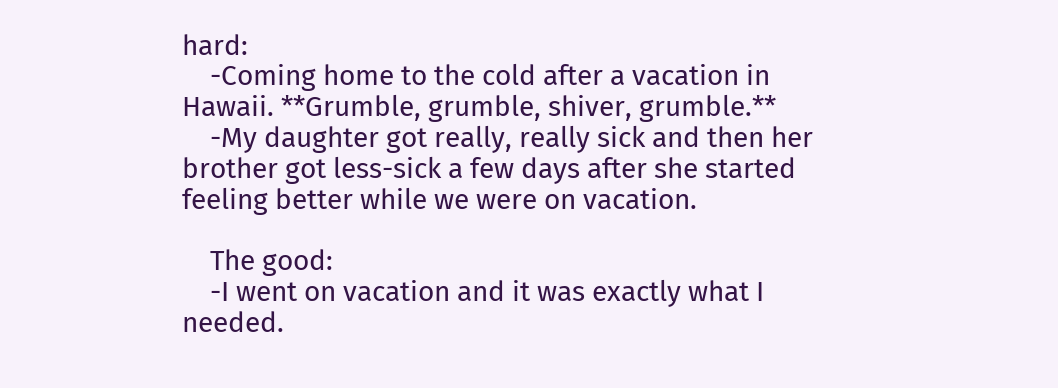hard:
    -Coming home to the cold after a vacation in Hawaii. **Grumble, grumble, shiver, grumble.**
    -My daughter got really, really sick and then her brother got less-sick a few days after she started feeling better while we were on vacation.

    The good:
    -I went on vacation and it was exactly what I needed.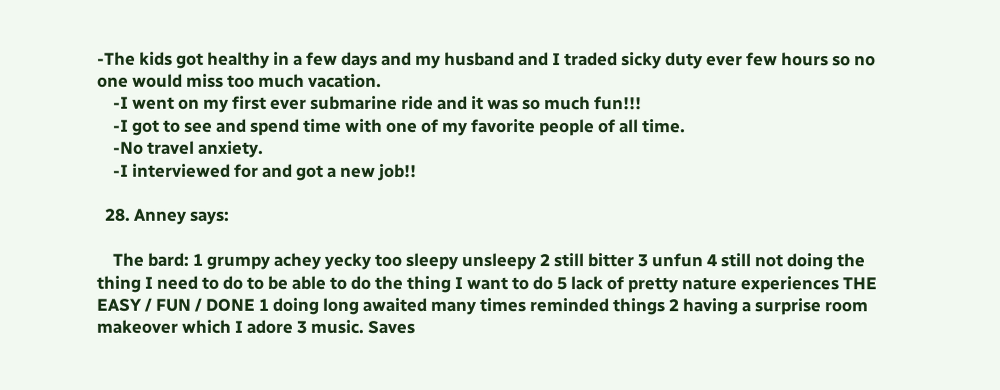-The kids got healthy in a few days and my husband and I traded sicky duty ever few hours so no one would miss too much vacation.
    -I went on my first ever submarine ride and it was so much fun!!!
    -I got to see and spend time with one of my favorite people of all time.
    -No travel anxiety.
    -I interviewed for and got a new job!!

  28. Anney says:

    The bard: 1 grumpy achey yecky too sleepy unsleepy 2 still bitter 3 unfun 4 still not doing the thing I need to do to be able to do the thing I want to do 5 lack of pretty nature experiences THE EASY / FUN / DONE 1 doing long awaited many times reminded things 2 having a surprise room makeover which I adore 3 music. Saves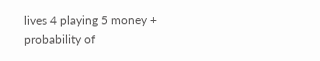lives 4 playing 5 money + probability of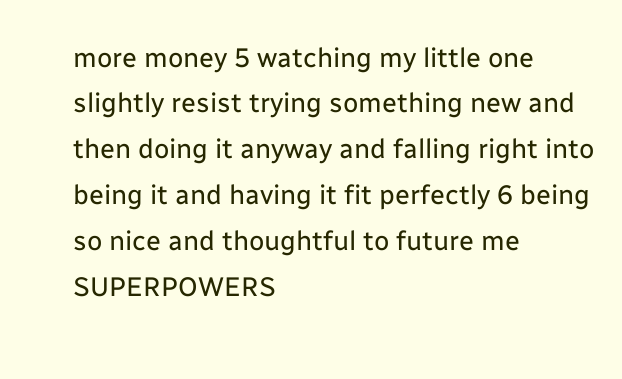more money 5 watching my little one slightly resist trying something new and then doing it anyway and falling right into being it and having it fit perfectly 6 being so nice and thoughtful to future me SUPERPOWERS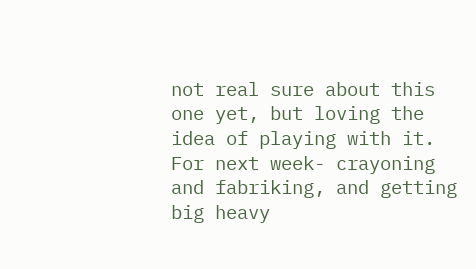not real sure about this one yet, but loving the idea of playing with it. For next week- crayoning and fabriking, and getting big heavy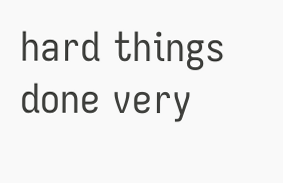hard things done very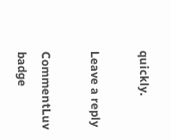quickly.

Leave a reply

CommentLuv badge